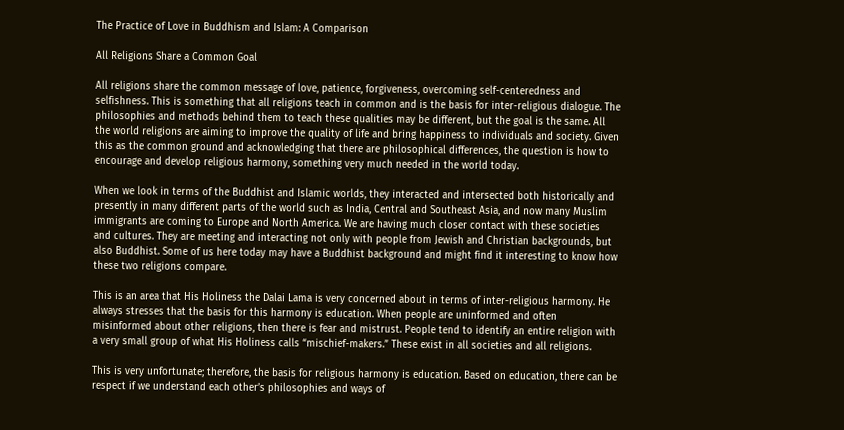The Practice of Love in Buddhism and Islam: A Comparison

All Religions Share a Common Goal

All religions share the common message of love, patience, forgiveness, overcoming self-centeredness and selfishness. This is something that all religions teach in common and is the basis for inter-religious dialogue. The philosophies and methods behind them to teach these qualities may be different, but the goal is the same. All the world religions are aiming to improve the quality of life and bring happiness to individuals and society. Given this as the common ground and acknowledging that there are philosophical differences, the question is how to encourage and develop religious harmony, something very much needed in the world today.

When we look in terms of the Buddhist and Islamic worlds, they interacted and intersected both historically and presently in many different parts of the world such as India, Central and Southeast Asia, and now many Muslim immigrants are coming to Europe and North America. We are having much closer contact with these societies and cultures. They are meeting and interacting not only with people from Jewish and Christian backgrounds, but also Buddhist. Some of us here today may have a Buddhist background and might find it interesting to know how these two religions compare.

This is an area that His Holiness the Dalai Lama is very concerned about in terms of inter-religious harmony. He always stresses that the basis for this harmony is education. When people are uninformed and often misinformed about other religions, then there is fear and mistrust. People tend to identify an entire religion with a very small group of what His Holiness calls “mischief-makers.” These exist in all societies and all religions.

This is very unfortunate; therefore, the basis for religious harmony is education. Based on education, there can be respect if we understand each other’s philosophies and ways of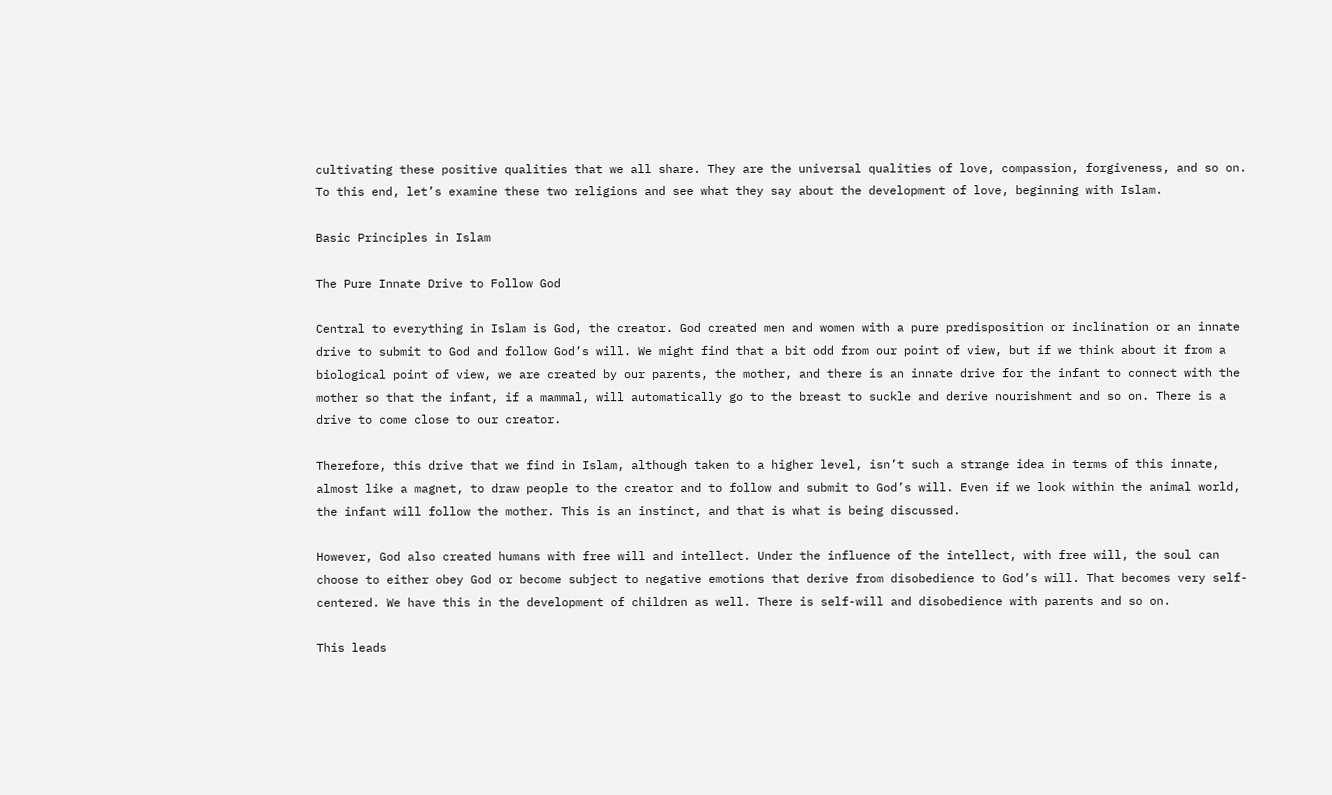cultivating these positive qualities that we all share. They are the universal qualities of love, compassion, forgiveness, and so on. To this end, let’s examine these two religions and see what they say about the development of love, beginning with Islam.

Basic Principles in Islam

The Pure Innate Drive to Follow God

Central to everything in Islam is God, the creator. God created men and women with a pure predisposition or inclination or an innate drive to submit to God and follow God’s will. We might find that a bit odd from our point of view, but if we think about it from a biological point of view, we are created by our parents, the mother, and there is an innate drive for the infant to connect with the mother so that the infant, if a mammal, will automatically go to the breast to suckle and derive nourishment and so on. There is a drive to come close to our creator.

Therefore, this drive that we find in Islam, although taken to a higher level, isn’t such a strange idea in terms of this innate, almost like a magnet, to draw people to the creator and to follow and submit to God’s will. Even if we look within the animal world, the infant will follow the mother. This is an instinct, and that is what is being discussed.

However, God also created humans with free will and intellect. Under the influence of the intellect, with free will, the soul can choose to either obey God or become subject to negative emotions that derive from disobedience to God’s will. That becomes very self-centered. We have this in the development of children as well. There is self-will and disobedience with parents and so on.

This leads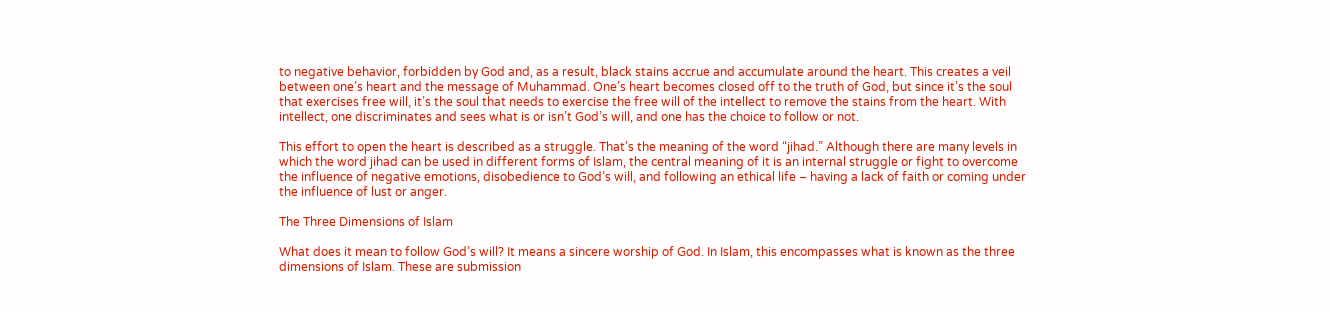to negative behavior, forbidden by God and, as a result, black stains accrue and accumulate around the heart. This creates a veil between one’s heart and the message of Muhammad. One’s heart becomes closed off to the truth of God, but since it’s the soul that exercises free will, it’s the soul that needs to exercise the free will of the intellect to remove the stains from the heart. With intellect, one discriminates and sees what is or isn’t God’s will, and one has the choice to follow or not.

This effort to open the heart is described as a struggle. That’s the meaning of the word “jihad.” Although there are many levels in which the word jihad can be used in different forms of Islam, the central meaning of it is an internal struggle or fight to overcome the influence of negative emotions, disobedience to God’s will, and following an ethical life – having a lack of faith or coming under the influence of lust or anger.

The Three Dimensions of Islam

What does it mean to follow God’s will? It means a sincere worship of God. In Islam, this encompasses what is known as the three dimensions of Islam. These are submission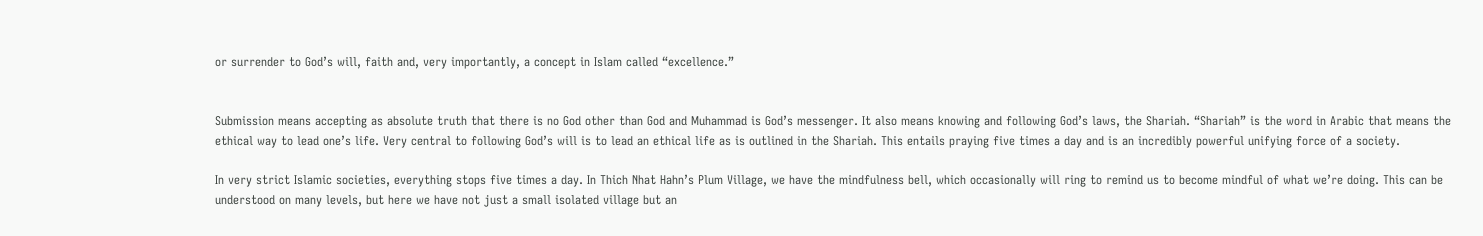or surrender to God’s will, faith and, very importantly, a concept in Islam called “excellence.”


Submission means accepting as absolute truth that there is no God other than God and Muhammad is God’s messenger. It also means knowing and following God’s laws, the Shariah. “Shariah” is the word in Arabic that means the ethical way to lead one’s life. Very central to following God’s will is to lead an ethical life as is outlined in the Shariah. This entails praying five times a day and is an incredibly powerful unifying force of a society.

In very strict Islamic societies, everything stops five times a day. In Thich Nhat Hahn’s Plum Village, we have the mindfulness bell, which occasionally will ring to remind us to become mindful of what we’re doing. This can be understood on many levels, but here we have not just a small isolated village but an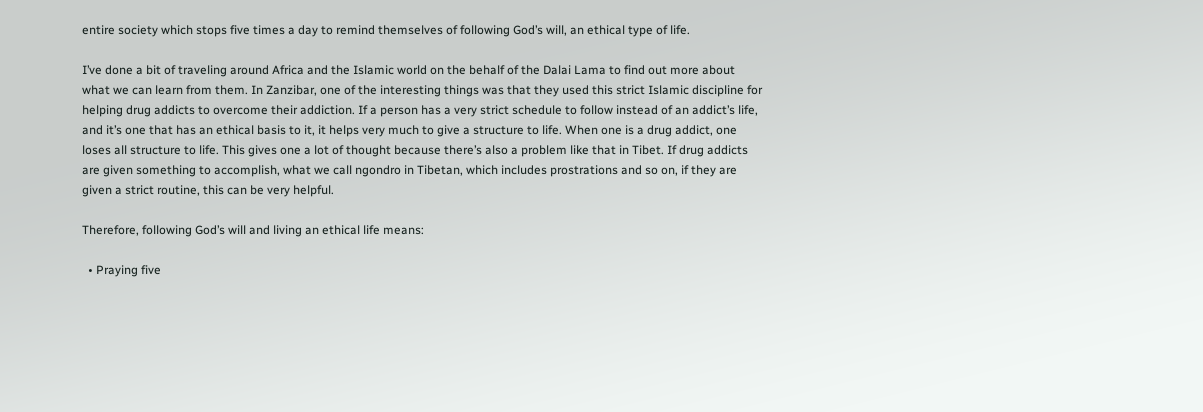entire society which stops five times a day to remind themselves of following God’s will, an ethical type of life.

I’ve done a bit of traveling around Africa and the Islamic world on the behalf of the Dalai Lama to find out more about what we can learn from them. In Zanzibar, one of the interesting things was that they used this strict Islamic discipline for helping drug addicts to overcome their addiction. If a person has a very strict schedule to follow instead of an addict’s life, and it’s one that has an ethical basis to it, it helps very much to give a structure to life. When one is a drug addict, one loses all structure to life. This gives one a lot of thought because there’s also a problem like that in Tibet. If drug addicts are given something to accomplish, what we call ngondro in Tibetan, which includes prostrations and so on, if they are given a strict routine, this can be very helpful.

Therefore, following God’s will and living an ethical life means:

  • Praying five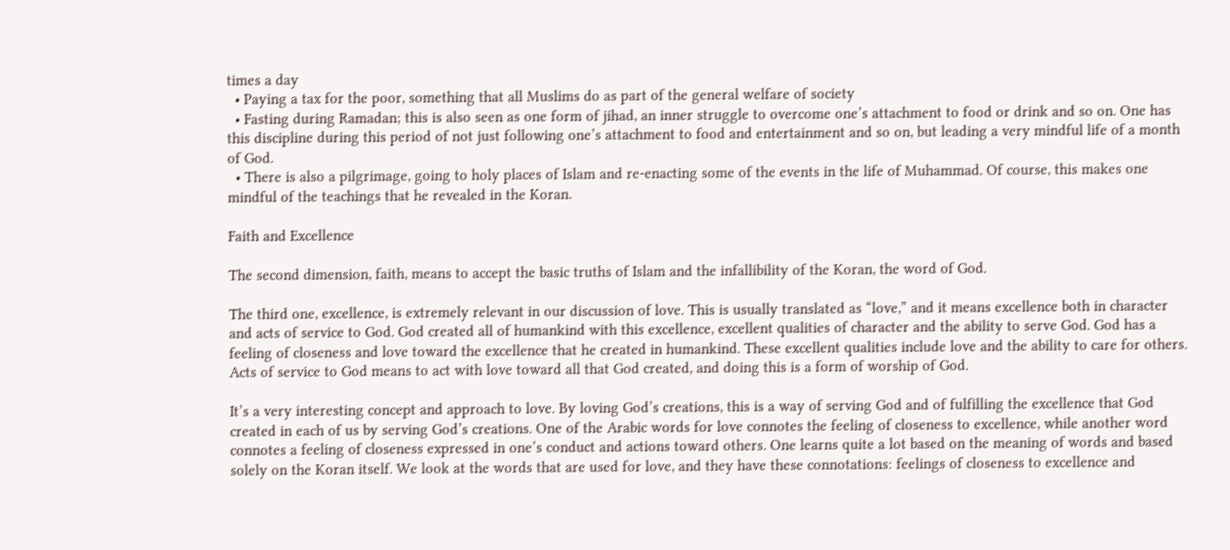times a day
  • Paying a tax for the poor, something that all Muslims do as part of the general welfare of society
  • Fasting during Ramadan; this is also seen as one form of jihad, an inner struggle to overcome one’s attachment to food or drink and so on. One has this discipline during this period of not just following one’s attachment to food and entertainment and so on, but leading a very mindful life of a month of God.
  • There is also a pilgrimage, going to holy places of Islam and re-enacting some of the events in the life of Muhammad. Of course, this makes one mindful of the teachings that he revealed in the Koran.

Faith and Excellence

The second dimension, faith, means to accept the basic truths of Islam and the infallibility of the Koran, the word of God.

The third one, excellence, is extremely relevant in our discussion of love. This is usually translated as “love,” and it means excellence both in character and acts of service to God. God created all of humankind with this excellence, excellent qualities of character and the ability to serve God. God has a feeling of closeness and love toward the excellence that he created in humankind. These excellent qualities include love and the ability to care for others. Acts of service to God means to act with love toward all that God created, and doing this is a form of worship of God.

It’s a very interesting concept and approach to love. By loving God’s creations, this is a way of serving God and of fulfilling the excellence that God created in each of us by serving God’s creations. One of the Arabic words for love connotes the feeling of closeness to excellence, while another word connotes a feeling of closeness expressed in one’s conduct and actions toward others. One learns quite a lot based on the meaning of words and based solely on the Koran itself. We look at the words that are used for love, and they have these connotations: feelings of closeness to excellence and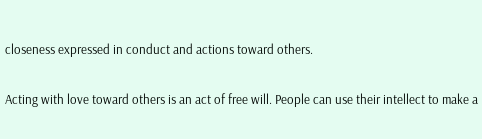closeness expressed in conduct and actions toward others.

Acting with love toward others is an act of free will. People can use their intellect to make a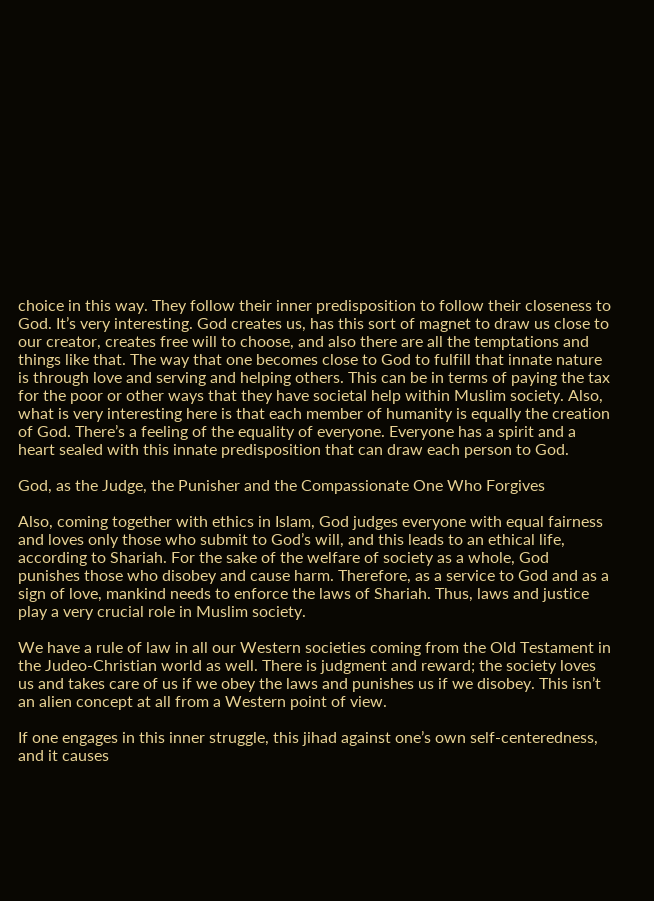choice in this way. They follow their inner predisposition to follow their closeness to God. It’s very interesting. God creates us, has this sort of magnet to draw us close to our creator, creates free will to choose, and also there are all the temptations and things like that. The way that one becomes close to God to fulfill that innate nature is through love and serving and helping others. This can be in terms of paying the tax for the poor or other ways that they have societal help within Muslim society. Also, what is very interesting here is that each member of humanity is equally the creation of God. There’s a feeling of the equality of everyone. Everyone has a spirit and a heart sealed with this innate predisposition that can draw each person to God.

God, as the Judge, the Punisher and the Compassionate One Who Forgives

Also, coming together with ethics in Islam, God judges everyone with equal fairness and loves only those who submit to God’s will, and this leads to an ethical life, according to Shariah. For the sake of the welfare of society as a whole, God punishes those who disobey and cause harm. Therefore, as a service to God and as a sign of love, mankind needs to enforce the laws of Shariah. Thus, laws and justice play a very crucial role in Muslim society.

We have a rule of law in all our Western societies coming from the Old Testament in the Judeo-Christian world as well. There is judgment and reward; the society loves us and takes care of us if we obey the laws and punishes us if we disobey. This isn’t an alien concept at all from a Western point of view.

If one engages in this inner struggle, this jihad against one’s own self-centeredness, and it causes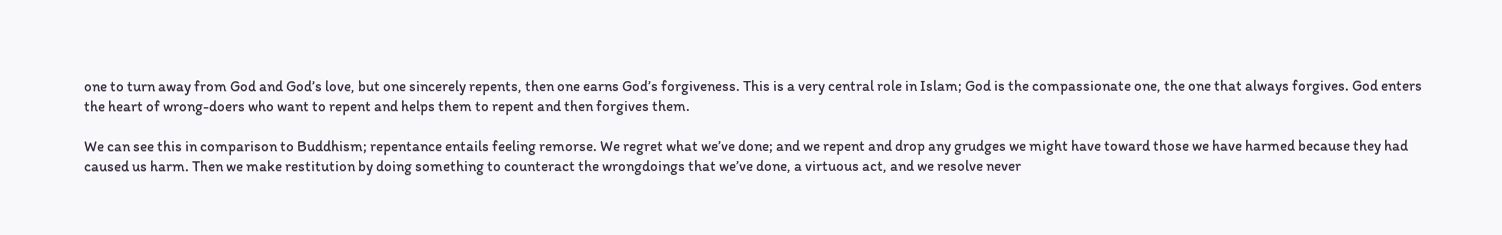one to turn away from God and God’s love, but one sincerely repents, then one earns God’s forgiveness. This is a very central role in Islam; God is the compassionate one, the one that always forgives. God enters the heart of wrong-doers who want to repent and helps them to repent and then forgives them.

We can see this in comparison to Buddhism; repentance entails feeling remorse. We regret what we’ve done; and we repent and drop any grudges we might have toward those we have harmed because they had caused us harm. Then we make restitution by doing something to counteract the wrongdoings that we’ve done, a virtuous act, and we resolve never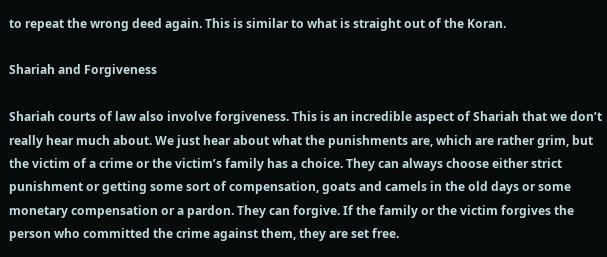to repeat the wrong deed again. This is similar to what is straight out of the Koran.

Shariah and Forgiveness

Shariah courts of law also involve forgiveness. This is an incredible aspect of Shariah that we don’t really hear much about. We just hear about what the punishments are, which are rather grim, but the victim of a crime or the victim’s family has a choice. They can always choose either strict punishment or getting some sort of compensation, goats and camels in the old days or some monetary compensation or a pardon. They can forgive. If the family or the victim forgives the person who committed the crime against them, they are set free.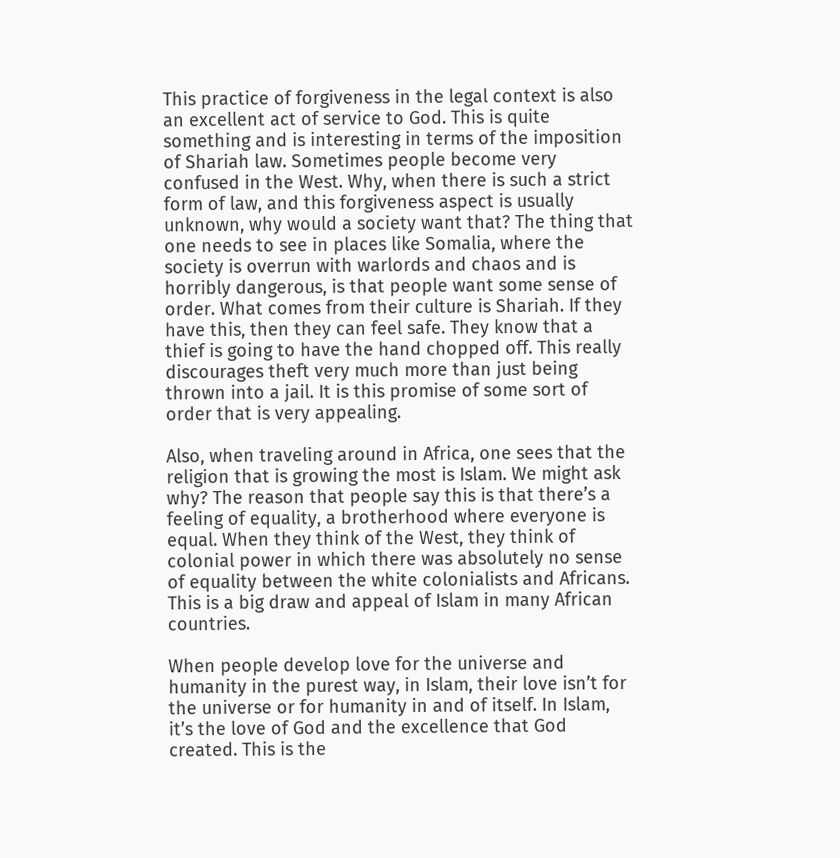This practice of forgiveness in the legal context is also an excellent act of service to God. This is quite something and is interesting in terms of the imposition of Shariah law. Sometimes people become very confused in the West. Why, when there is such a strict form of law, and this forgiveness aspect is usually unknown, why would a society want that? The thing that one needs to see in places like Somalia, where the society is overrun with warlords and chaos and is horribly dangerous, is that people want some sense of order. What comes from their culture is Shariah. If they have this, then they can feel safe. They know that a thief is going to have the hand chopped off. This really discourages theft very much more than just being thrown into a jail. It is this promise of some sort of order that is very appealing.

Also, when traveling around in Africa, one sees that the religion that is growing the most is Islam. We might ask why? The reason that people say this is that there’s a feeling of equality, a brotherhood where everyone is equal. When they think of the West, they think of colonial power in which there was absolutely no sense of equality between the white colonialists and Africans. This is a big draw and appeal of Islam in many African countries.

When people develop love for the universe and humanity in the purest way, in Islam, their love isn’t for the universe or for humanity in and of itself. In Islam, it’s the love of God and the excellence that God created. This is the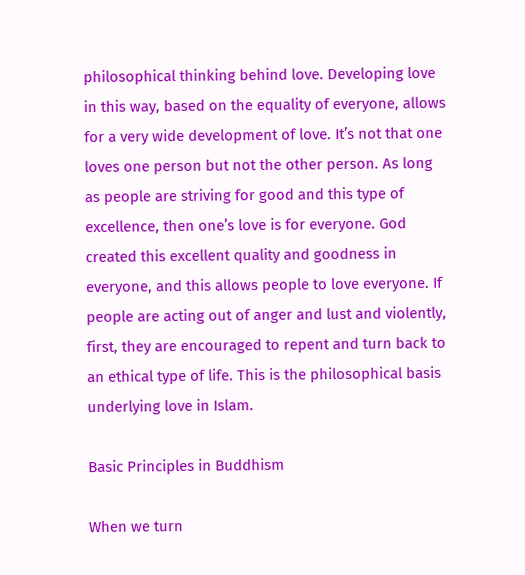philosophical thinking behind love. Developing love in this way, based on the equality of everyone, allows for a very wide development of love. It’s not that one loves one person but not the other person. As long as people are striving for good and this type of excellence, then one’s love is for everyone. God created this excellent quality and goodness in everyone, and this allows people to love everyone. If people are acting out of anger and lust and violently, first, they are encouraged to repent and turn back to an ethical type of life. This is the philosophical basis underlying love in Islam.

Basic Principles in Buddhism

When we turn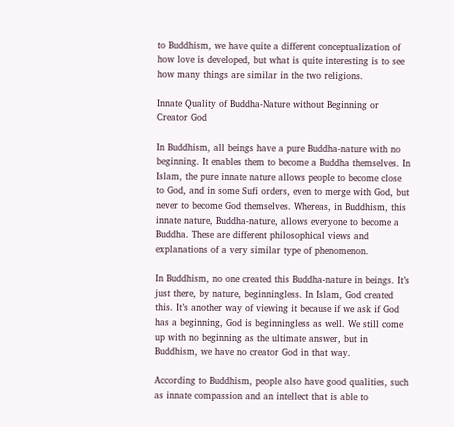to Buddhism, we have quite a different conceptualization of how love is developed, but what is quite interesting is to see how many things are similar in the two religions.

Innate Quality of Buddha-Nature without Beginning or Creator God

In Buddhism, all beings have a pure Buddha-nature with no beginning. It enables them to become a Buddha themselves. In Islam, the pure innate nature allows people to become close to God, and in some Sufi orders, even to merge with God, but never to become God themselves. Whereas, in Buddhism, this innate nature, Buddha-nature, allows everyone to become a Buddha. These are different philosophical views and explanations of a very similar type of phenomenon.

In Buddhism, no one created this Buddha-nature in beings. It’s just there, by nature, beginningless. In Islam, God created this. It’s another way of viewing it because if we ask if God has a beginning, God is beginningless as well. We still come up with no beginning as the ultimate answer, but in Buddhism, we have no creator God in that way.

According to Buddhism, people also have good qualities, such as innate compassion and an intellect that is able to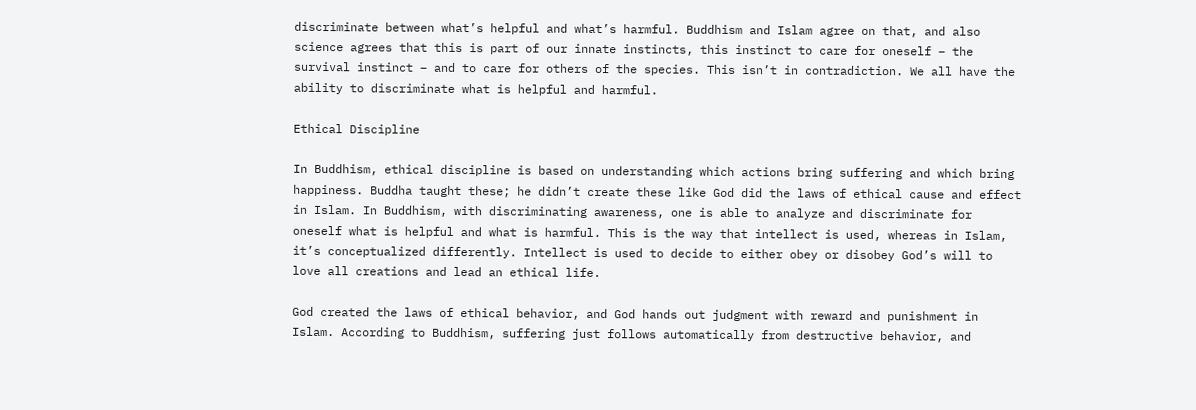discriminate between what’s helpful and what’s harmful. Buddhism and Islam agree on that, and also science agrees that this is part of our innate instincts, this instinct to care for oneself – the survival instinct – and to care for others of the species. This isn’t in contradiction. We all have the ability to discriminate what is helpful and harmful.

Ethical Discipline

In Buddhism, ethical discipline is based on understanding which actions bring suffering and which bring happiness. Buddha taught these; he didn’t create these like God did the laws of ethical cause and effect in Islam. In Buddhism, with discriminating awareness, one is able to analyze and discriminate for oneself what is helpful and what is harmful. This is the way that intellect is used, whereas in Islam, it’s conceptualized differently. Intellect is used to decide to either obey or disobey God’s will to love all creations and lead an ethical life.

God created the laws of ethical behavior, and God hands out judgment with reward and punishment in Islam. According to Buddhism, suffering just follows automatically from destructive behavior, and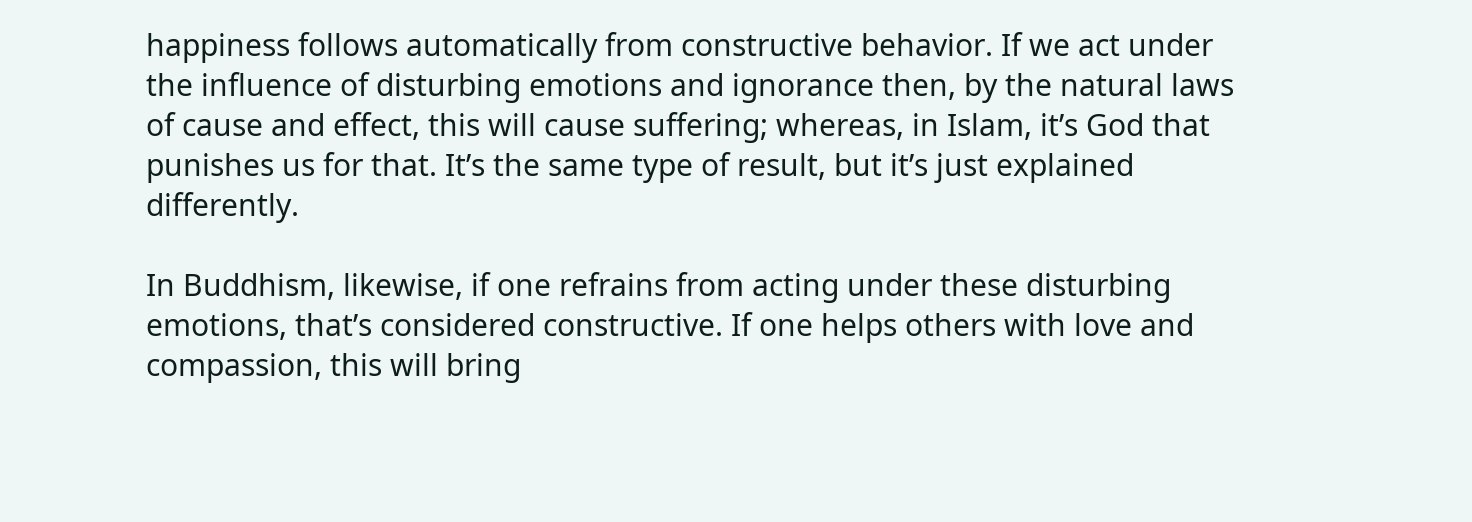happiness follows automatically from constructive behavior. If we act under the influence of disturbing emotions and ignorance then, by the natural laws of cause and effect, this will cause suffering; whereas, in Islam, it’s God that punishes us for that. It’s the same type of result, but it’s just explained differently.

In Buddhism, likewise, if one refrains from acting under these disturbing emotions, that’s considered constructive. If one helps others with love and compassion, this will bring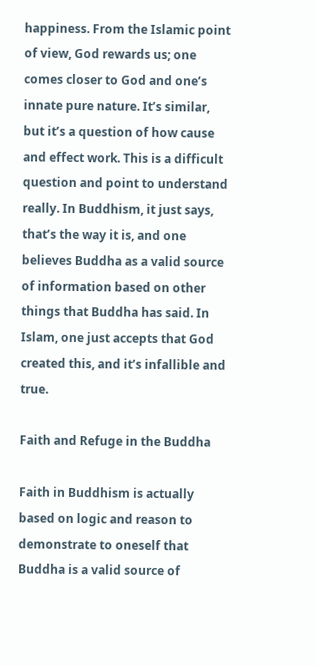happiness. From the Islamic point of view, God rewards us; one comes closer to God and one’s innate pure nature. It’s similar, but it’s a question of how cause and effect work. This is a difficult question and point to understand really. In Buddhism, it just says, that’s the way it is, and one believes Buddha as a valid source of information based on other things that Buddha has said. In Islam, one just accepts that God created this, and it’s infallible and true.

Faith and Refuge in the Buddha

Faith in Buddhism is actually based on logic and reason to demonstrate to oneself that Buddha is a valid source of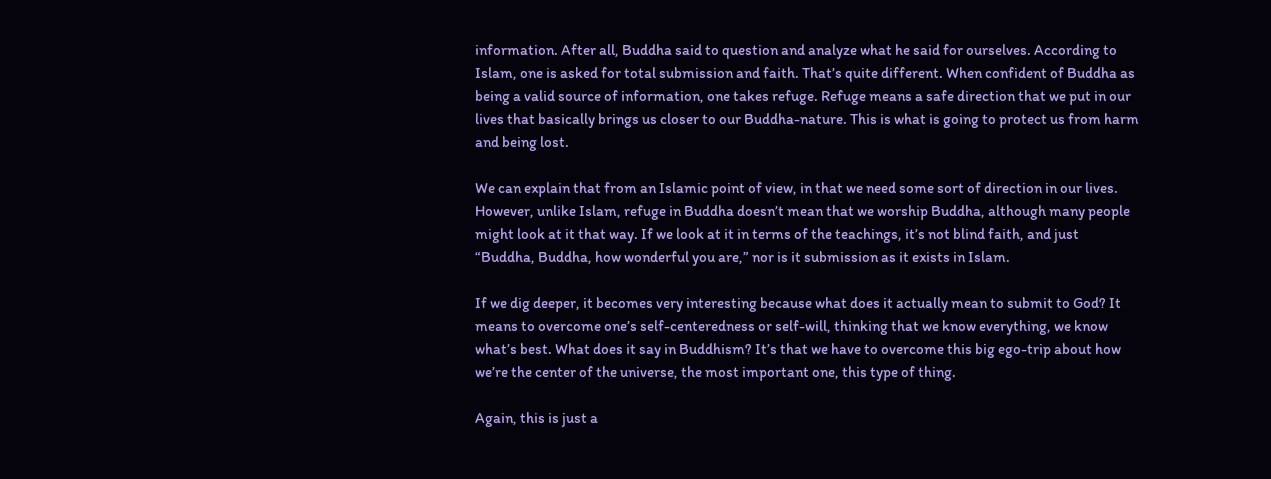information. After all, Buddha said to question and analyze what he said for ourselves. According to Islam, one is asked for total submission and faith. That’s quite different. When confident of Buddha as being a valid source of information, one takes refuge. Refuge means a safe direction that we put in our lives that basically brings us closer to our Buddha-nature. This is what is going to protect us from harm and being lost.

We can explain that from an Islamic point of view, in that we need some sort of direction in our lives. However, unlike Islam, refuge in Buddha doesn’t mean that we worship Buddha, although many people might look at it that way. If we look at it in terms of the teachings, it’s not blind faith, and just “Buddha, Buddha, how wonderful you are,” nor is it submission as it exists in Islam.

If we dig deeper, it becomes very interesting because what does it actually mean to submit to God? It means to overcome one’s self-centeredness or self-will, thinking that we know everything, we know what’s best. What does it say in Buddhism? It’s that we have to overcome this big ego-trip about how we’re the center of the universe, the most important one, this type of thing.

Again, this is just a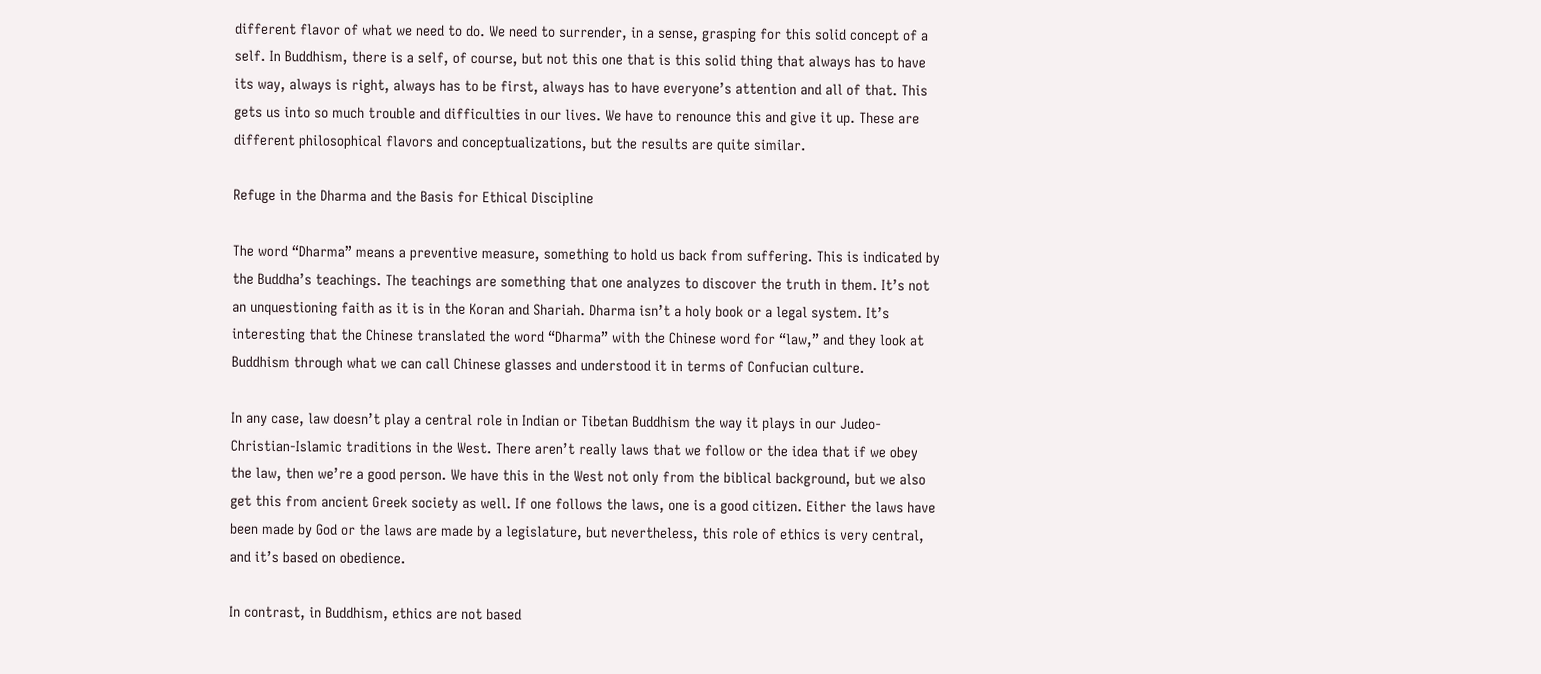different flavor of what we need to do. We need to surrender, in a sense, grasping for this solid concept of a self. In Buddhism, there is a self, of course, but not this one that is this solid thing that always has to have its way, always is right, always has to be first, always has to have everyone’s attention and all of that. This gets us into so much trouble and difficulties in our lives. We have to renounce this and give it up. These are different philosophical flavors and conceptualizations, but the results are quite similar.

Refuge in the Dharma and the Basis for Ethical Discipline

The word “Dharma” means a preventive measure, something to hold us back from suffering. This is indicated by the Buddha’s teachings. The teachings are something that one analyzes to discover the truth in them. It’s not an unquestioning faith as it is in the Koran and Shariah. Dharma isn’t a holy book or a legal system. It’s interesting that the Chinese translated the word “Dharma” with the Chinese word for “law,” and they look at Buddhism through what we can call Chinese glasses and understood it in terms of Confucian culture.

In any case, law doesn’t play a central role in Indian or Tibetan Buddhism the way it plays in our Judeo-Christian-Islamic traditions in the West. There aren’t really laws that we follow or the idea that if we obey the law, then we’re a good person. We have this in the West not only from the biblical background, but we also get this from ancient Greek society as well. If one follows the laws, one is a good citizen. Either the laws have been made by God or the laws are made by a legislature, but nevertheless, this role of ethics is very central, and it’s based on obedience.

In contrast, in Buddhism, ethics are not based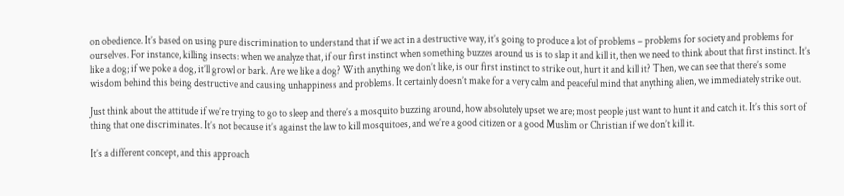on obedience. It’s based on using pure discrimination to understand that if we act in a destructive way, it’s going to produce a lot of problems – problems for society and problems for ourselves. For instance, killing insects: when we analyze that, if our first instinct when something buzzes around us is to slap it and kill it, then we need to think about that first instinct. It’s like a dog; if we poke a dog, it’ll growl or bark. Are we like a dog? With anything we don’t like, is our first instinct to strike out, hurt it and kill it? Then, we can see that there’s some wisdom behind this being destructive and causing unhappiness and problems. It certainly doesn’t make for a very calm and peaceful mind that anything alien, we immediately strike out.

Just think about the attitude if we’re trying to go to sleep and there’s a mosquito buzzing around, how absolutely upset we are; most people just want to hunt it and catch it. It’s this sort of thing that one discriminates. It’s not because it’s against the law to kill mosquitoes, and we’re a good citizen or a good Muslim or Christian if we don’t kill it.

It’s a different concept, and this approach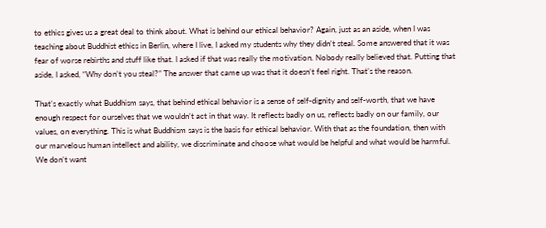to ethics gives us a great deal to think about. What is behind our ethical behavior? Again, just as an aside, when I was teaching about Buddhist ethics in Berlin, where I live, I asked my students why they didn’t steal. Some answered that it was fear of worse rebirths and stuff like that. I asked if that was really the motivation. Nobody really believed that. Putting that aside, I asked, “Why don’t you steal?” The answer that came up was that it doesn’t feel right. That’s the reason.

That’s exactly what Buddhism says, that behind ethical behavior is a sense of self-dignity and self-worth, that we have enough respect for ourselves that we wouldn’t act in that way. It reflects badly on us, reflects badly on our family, our values, on everything. This is what Buddhism says is the basis for ethical behavior. With that as the foundation, then with our marvelous human intellect and ability, we discriminate and choose what would be helpful and what would be harmful. We don’t want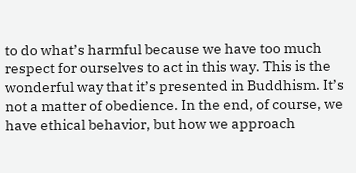to do what’s harmful because we have too much respect for ourselves to act in this way. This is the wonderful way that it’s presented in Buddhism. It’s not a matter of obedience. In the end, of course, we have ethical behavior, but how we approach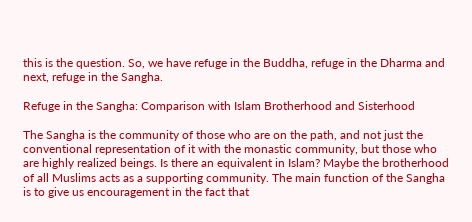this is the question. So, we have refuge in the Buddha, refuge in the Dharma and next, refuge in the Sangha.

Refuge in the Sangha: Comparison with Islam Brotherhood and Sisterhood

The Sangha is the community of those who are on the path, and not just the conventional representation of it with the monastic community, but those who are highly realized beings. Is there an equivalent in Islam? Maybe the brotherhood of all Muslims acts as a supporting community. The main function of the Sangha is to give us encouragement in the fact that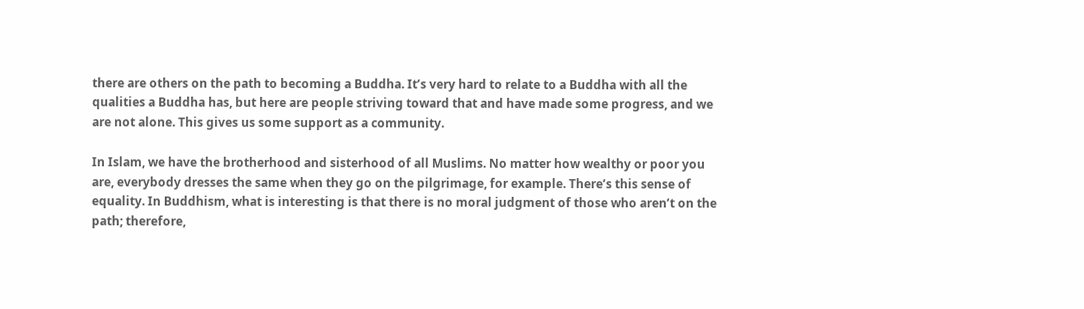there are others on the path to becoming a Buddha. It’s very hard to relate to a Buddha with all the qualities a Buddha has, but here are people striving toward that and have made some progress, and we are not alone. This gives us some support as a community.

In Islam, we have the brotherhood and sisterhood of all Muslims. No matter how wealthy or poor you are, everybody dresses the same when they go on the pilgrimage, for example. There’s this sense of equality. In Buddhism, what is interesting is that there is no moral judgment of those who aren’t on the path; therefore,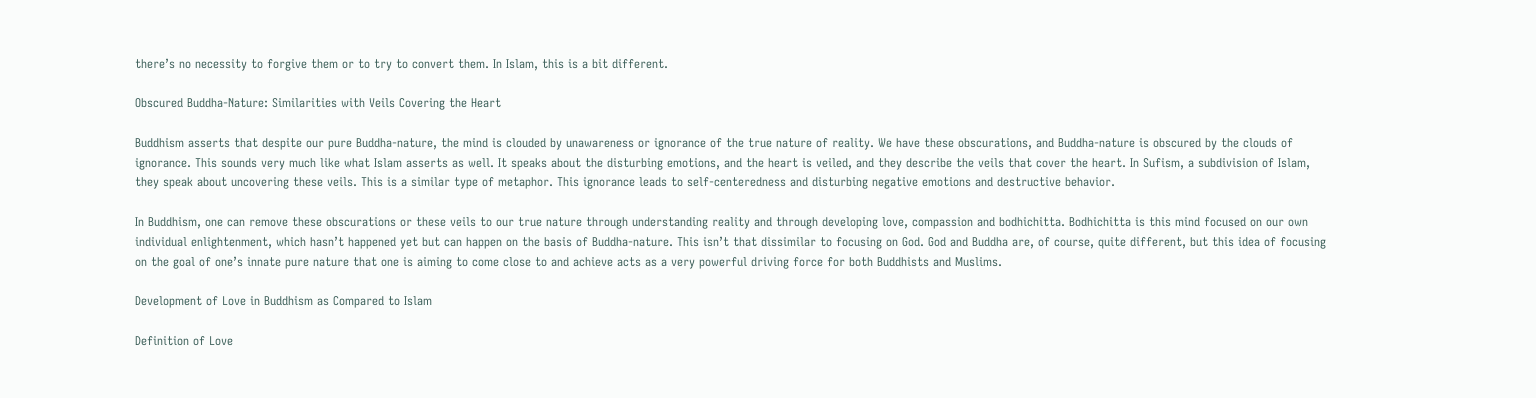there’s no necessity to forgive them or to try to convert them. In Islam, this is a bit different.

Obscured Buddha-Nature: Similarities with Veils Covering the Heart

Buddhism asserts that despite our pure Buddha-nature, the mind is clouded by unawareness or ignorance of the true nature of reality. We have these obscurations, and Buddha-nature is obscured by the clouds of ignorance. This sounds very much like what Islam asserts as well. It speaks about the disturbing emotions, and the heart is veiled, and they describe the veils that cover the heart. In Sufism, a subdivision of Islam, they speak about uncovering these veils. This is a similar type of metaphor. This ignorance leads to self-centeredness and disturbing negative emotions and destructive behavior.

In Buddhism, one can remove these obscurations or these veils to our true nature through understanding reality and through developing love, compassion and bodhichitta. Bodhichitta is this mind focused on our own individual enlightenment, which hasn’t happened yet but can happen on the basis of Buddha-nature. This isn’t that dissimilar to focusing on God. God and Buddha are, of course, quite different, but this idea of focusing on the goal of one’s innate pure nature that one is aiming to come close to and achieve acts as a very powerful driving force for both Buddhists and Muslims.

Development of Love in Buddhism as Compared to Islam

Definition of Love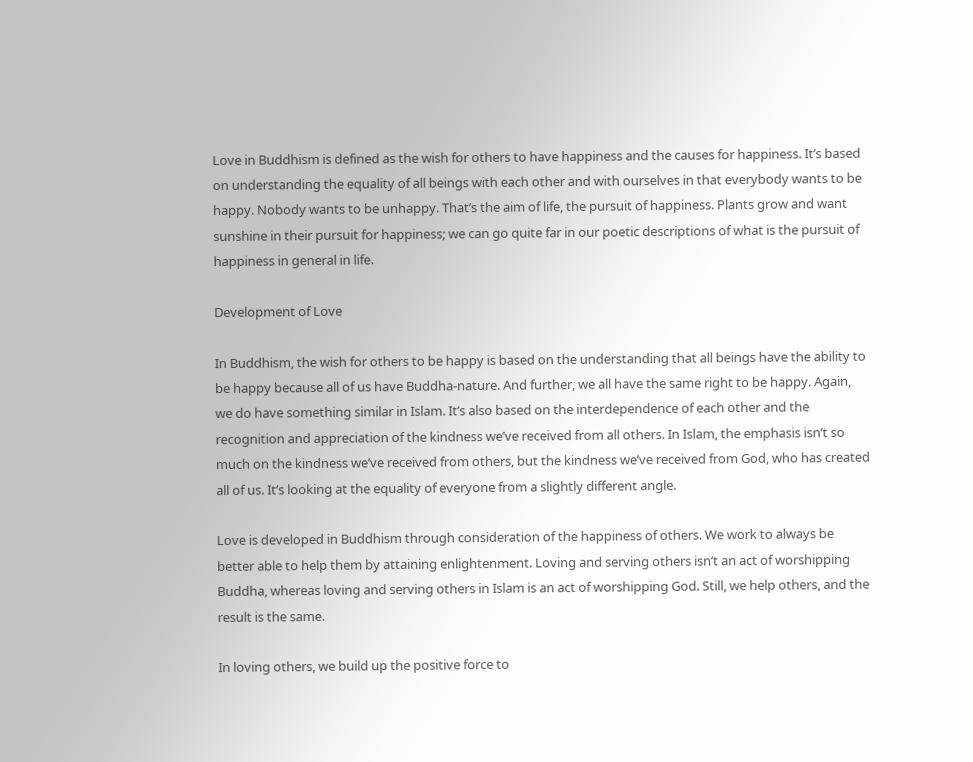Love in Buddhism is defined as the wish for others to have happiness and the causes for happiness. It’s based on understanding the equality of all beings with each other and with ourselves in that everybody wants to be happy. Nobody wants to be unhappy. That’s the aim of life, the pursuit of happiness. Plants grow and want sunshine in their pursuit for happiness; we can go quite far in our poetic descriptions of what is the pursuit of happiness in general in life.

Development of Love

In Buddhism, the wish for others to be happy is based on the understanding that all beings have the ability to be happy because all of us have Buddha-nature. And further, we all have the same right to be happy. Again, we do have something similar in Islam. It’s also based on the interdependence of each other and the recognition and appreciation of the kindness we’ve received from all others. In Islam, the emphasis isn’t so much on the kindness we’ve received from others, but the kindness we’ve received from God, who has created all of us. It’s looking at the equality of everyone from a slightly different angle.

Love is developed in Buddhism through consideration of the happiness of others. We work to always be better able to help them by attaining enlightenment. Loving and serving others isn’t an act of worshipping Buddha, whereas loving and serving others in Islam is an act of worshipping God. Still, we help others, and the result is the same.

In loving others, we build up the positive force to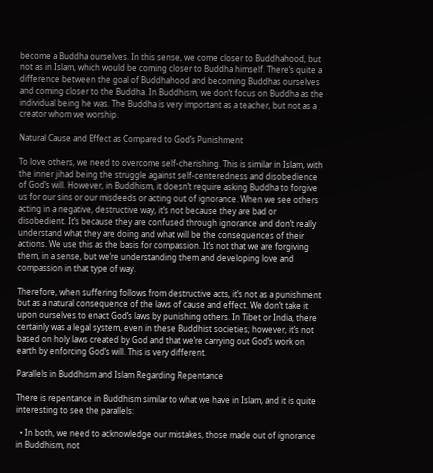become a Buddha ourselves. In this sense, we come closer to Buddhahood, but not as in Islam, which would be coming closer to Buddha himself. There’s quite a difference between the goal of Buddhahood and becoming Buddhas ourselves and coming closer to the Buddha. In Buddhism, we don’t focus on Buddha as the individual being he was. The Buddha is very important as a teacher, but not as a creator whom we worship.

Natural Cause and Effect as Compared to God’s Punishment

To love others, we need to overcome self-cherishing. This is similar in Islam, with the inner jihad being the struggle against self-centeredness and disobedience of God’s will. However, in Buddhism, it doesn’t require asking Buddha to forgive us for our sins or our misdeeds or acting out of ignorance. When we see others acting in a negative, destructive way, it’s not because they are bad or disobedient. It’s because they are confused through ignorance and don’t really understand what they are doing and what will be the consequences of their actions. We use this as the basis for compassion. It’s not that we are forgiving them, in a sense, but we’re understanding them and developing love and compassion in that type of way.

Therefore, when suffering follows from destructive acts, it’s not as a punishment but as a natural consequence of the laws of cause and effect. We don’t take it upon ourselves to enact God’s laws by punishing others. In Tibet or India, there certainly was a legal system, even in these Buddhist societies; however, it’s not based on holy laws created by God and that we’re carrying out God’s work on earth by enforcing God’s will. This is very different.

Parallels in Buddhism and Islam Regarding Repentance

There is repentance in Buddhism similar to what we have in Islam, and it is quite interesting to see the parallels:

  • In both, we need to acknowledge our mistakes, those made out of ignorance in Buddhism, not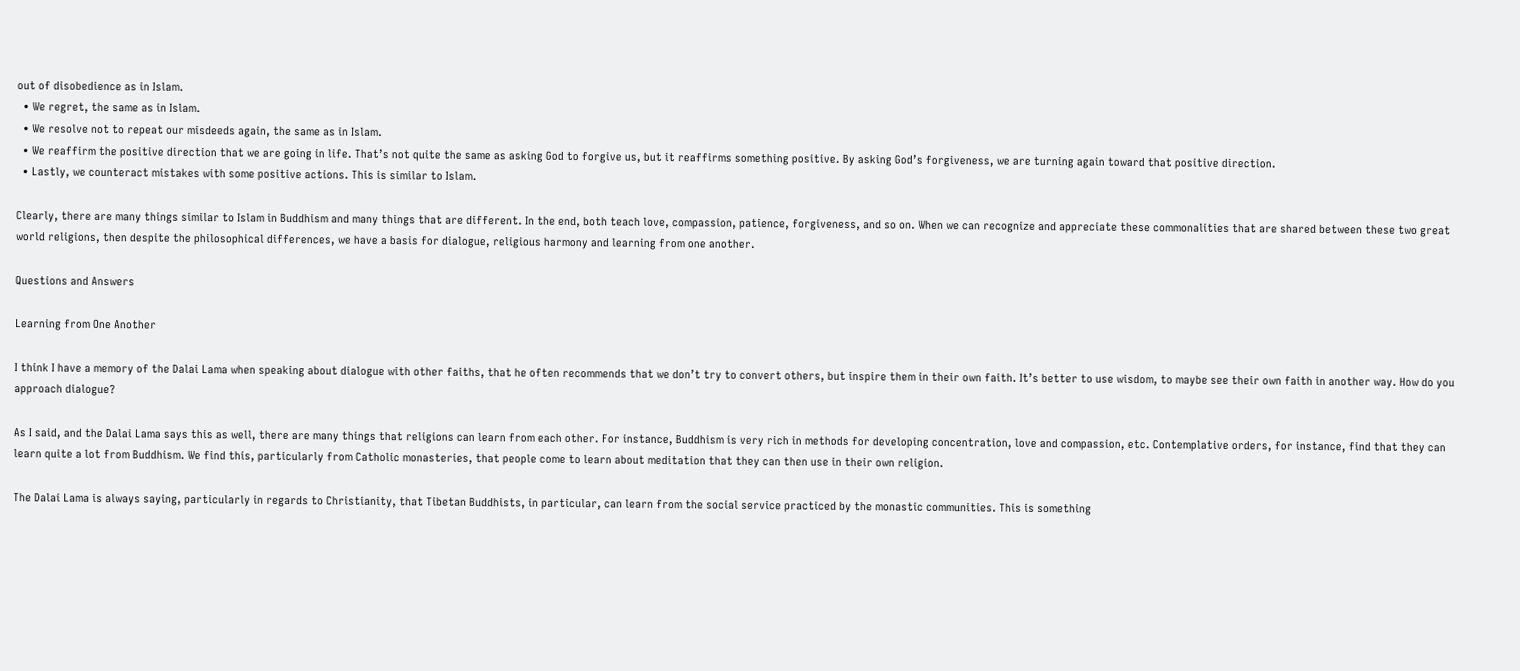out of disobedience as in Islam.
  • We regret, the same as in Islam.
  • We resolve not to repeat our misdeeds again, the same as in Islam.
  • We reaffirm the positive direction that we are going in life. That’s not quite the same as asking God to forgive us, but it reaffirms something positive. By asking God’s forgiveness, we are turning again toward that positive direction.
  • Lastly, we counteract mistakes with some positive actions. This is similar to Islam.

Clearly, there are many things similar to Islam in Buddhism and many things that are different. In the end, both teach love, compassion, patience, forgiveness, and so on. When we can recognize and appreciate these commonalities that are shared between these two great world religions, then despite the philosophical differences, we have a basis for dialogue, religious harmony and learning from one another.

Questions and Answers

Learning from One Another

I think I have a memory of the Dalai Lama when speaking about dialogue with other faiths, that he often recommends that we don’t try to convert others, but inspire them in their own faith. It’s better to use wisdom, to maybe see their own faith in another way. How do you approach dialogue?

As I said, and the Dalai Lama says this as well, there are many things that religions can learn from each other. For instance, Buddhism is very rich in methods for developing concentration, love and compassion, etc. Contemplative orders, for instance, find that they can learn quite a lot from Buddhism. We find this, particularly from Catholic monasteries, that people come to learn about meditation that they can then use in their own religion.

The Dalai Lama is always saying, particularly in regards to Christianity, that Tibetan Buddhists, in particular, can learn from the social service practiced by the monastic communities. This is something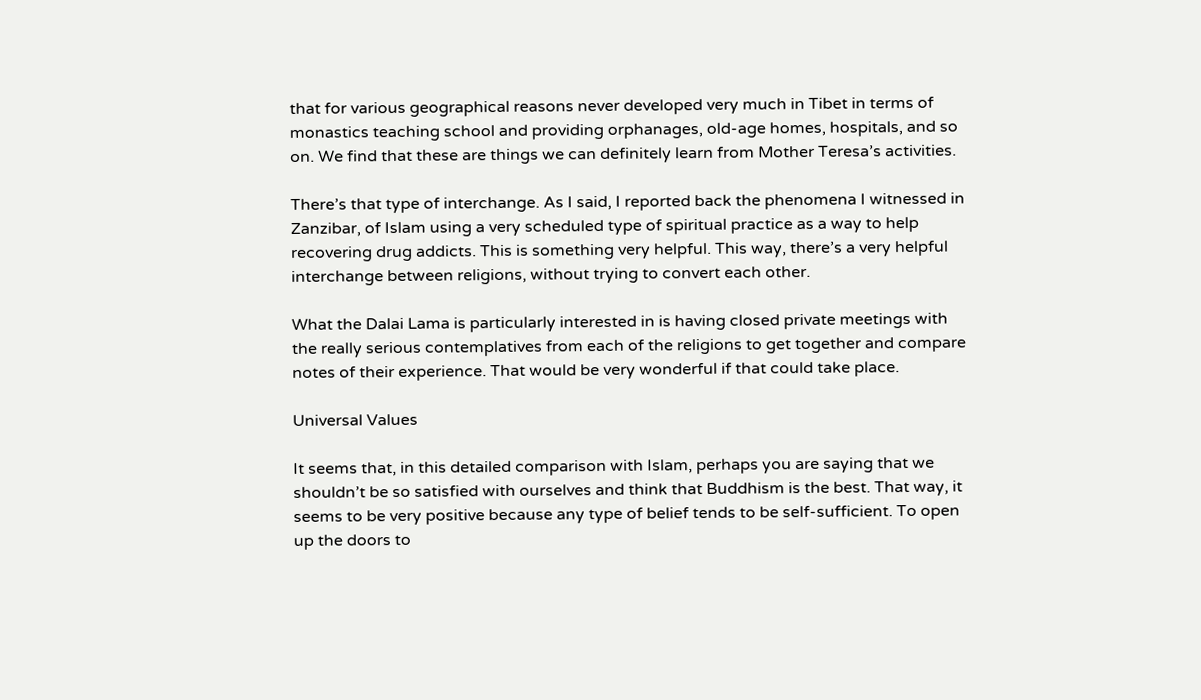that for various geographical reasons never developed very much in Tibet in terms of monastics teaching school and providing orphanages, old-age homes, hospitals, and so on. We find that these are things we can definitely learn from Mother Teresa’s activities.

There’s that type of interchange. As I said, I reported back the phenomena I witnessed in Zanzibar, of Islam using a very scheduled type of spiritual practice as a way to help recovering drug addicts. This is something very helpful. This way, there’s a very helpful interchange between religions, without trying to convert each other.

What the Dalai Lama is particularly interested in is having closed private meetings with the really serious contemplatives from each of the religions to get together and compare notes of their experience. That would be very wonderful if that could take place.

Universal Values

It seems that, in this detailed comparison with Islam, perhaps you are saying that we shouldn’t be so satisfied with ourselves and think that Buddhism is the best. That way, it seems to be very positive because any type of belief tends to be self-sufficient. To open up the doors to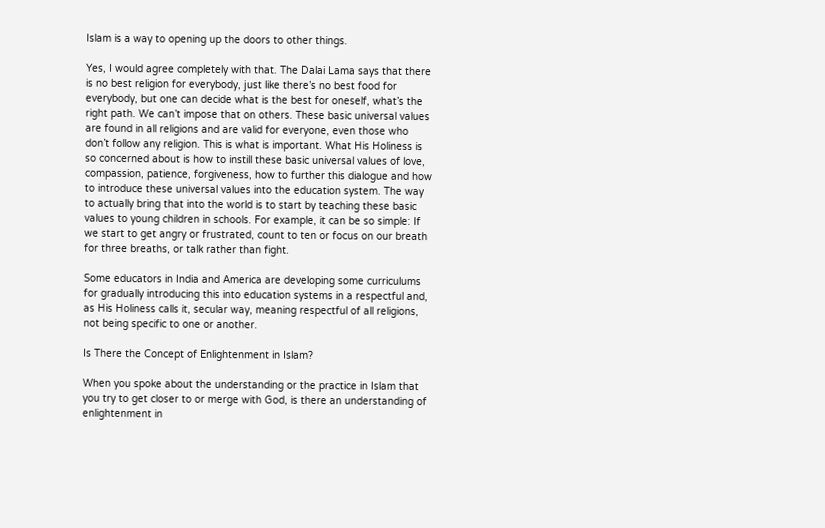Islam is a way to opening up the doors to other things.

Yes, I would agree completely with that. The Dalai Lama says that there is no best religion for everybody, just like there’s no best food for everybody, but one can decide what is the best for oneself, what’s the right path. We can’t impose that on others. These basic universal values are found in all religions and are valid for everyone, even those who don’t follow any religion. This is what is important. What His Holiness is so concerned about is how to instill these basic universal values of love, compassion, patience, forgiveness, how to further this dialogue and how to introduce these universal values into the education system. The way to actually bring that into the world is to start by teaching these basic values to young children in schools. For example, it can be so simple: If we start to get angry or frustrated, count to ten or focus on our breath for three breaths, or talk rather than fight.

Some educators in India and America are developing some curriculums for gradually introducing this into education systems in a respectful and, as His Holiness calls it, secular way, meaning respectful of all religions, not being specific to one or another.

Is There the Concept of Enlightenment in Islam?

When you spoke about the understanding or the practice in Islam that you try to get closer to or merge with God, is there an understanding of enlightenment in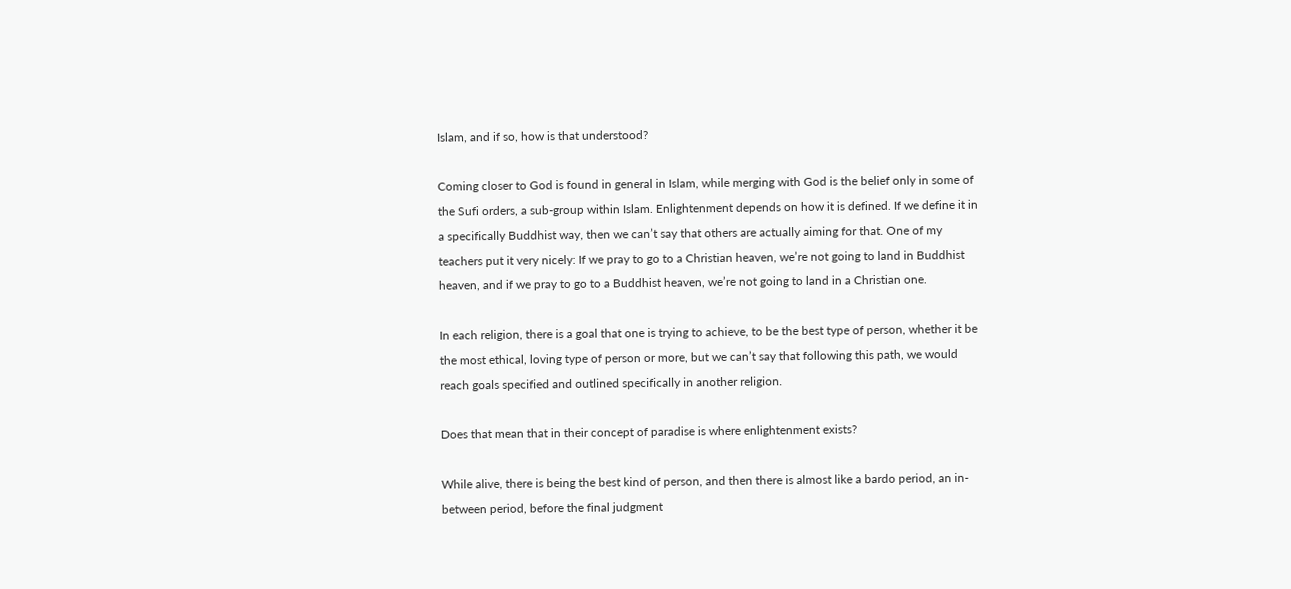Islam, and if so, how is that understood?

Coming closer to God is found in general in Islam, while merging with God is the belief only in some of the Sufi orders, a sub-group within Islam. Enlightenment depends on how it is defined. If we define it in a specifically Buddhist way, then we can’t say that others are actually aiming for that. One of my teachers put it very nicely: If we pray to go to a Christian heaven, we’re not going to land in Buddhist heaven, and if we pray to go to a Buddhist heaven, we’re not going to land in a Christian one.

In each religion, there is a goal that one is trying to achieve, to be the best type of person, whether it be the most ethical, loving type of person or more, but we can’t say that following this path, we would reach goals specified and outlined specifically in another religion.

Does that mean that in their concept of paradise is where enlightenment exists?

While alive, there is being the best kind of person, and then there is almost like a bardo period, an in-between period, before the final judgment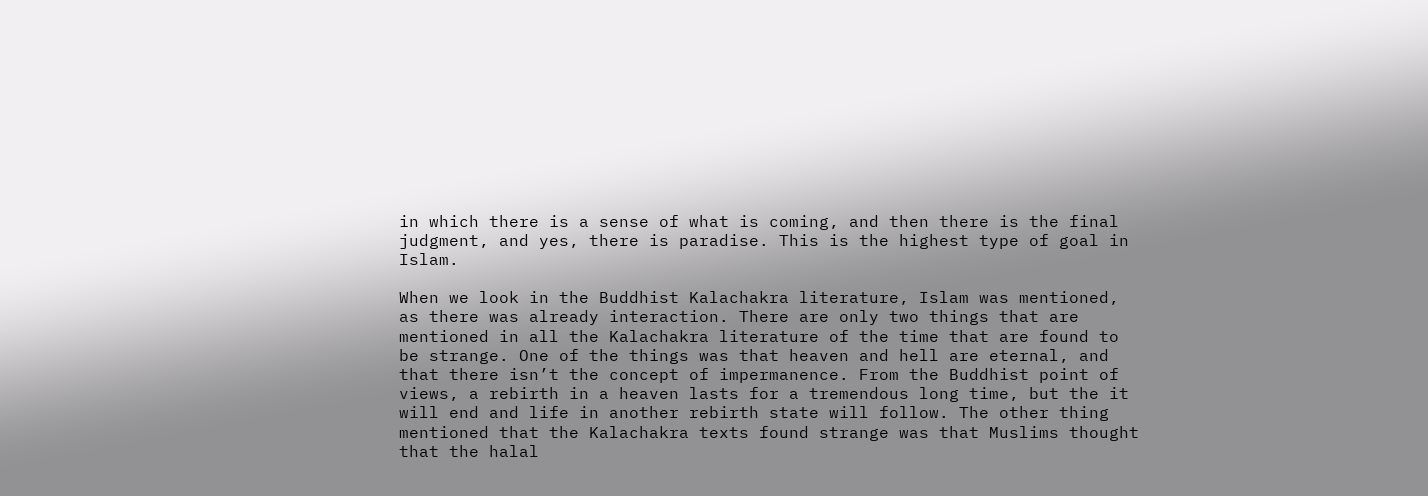in which there is a sense of what is coming, and then there is the final judgment, and yes, there is paradise. This is the highest type of goal in Islam.

When we look in the Buddhist Kalachakra literature, Islam was mentioned, as there was already interaction. There are only two things that are mentioned in all the Kalachakra literature of the time that are found to be strange. One of the things was that heaven and hell are eternal, and that there isn’t the concept of impermanence. From the Buddhist point of views, a rebirth in a heaven lasts for a tremendous long time, but the it will end and life in another rebirth state will follow. The other thing mentioned that the Kalachakra texts found strange was that Muslims thought that the halal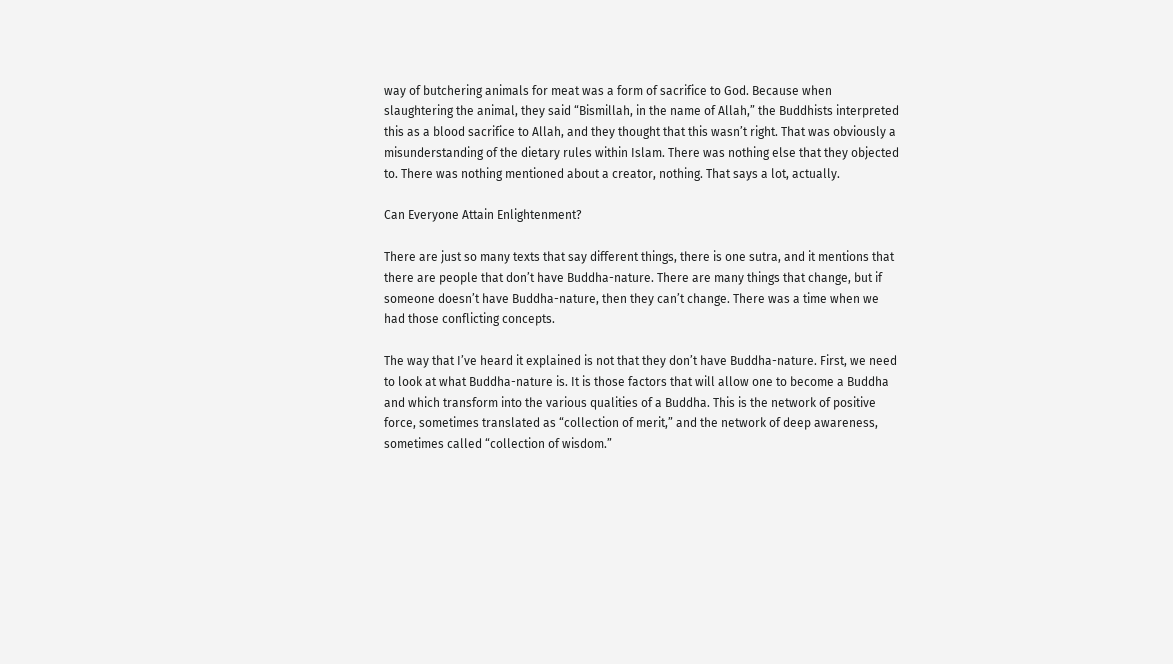way of butchering animals for meat was a form of sacrifice to God. Because when slaughtering the animal, they said “Bismillah, in the name of Allah,” the Buddhists interpreted this as a blood sacrifice to Allah, and they thought that this wasn’t right. That was obviously a misunderstanding of the dietary rules within Islam. There was nothing else that they objected to. There was nothing mentioned about a creator, nothing. That says a lot, actually.

Can Everyone Attain Enlightenment?

There are just so many texts that say different things, there is one sutra, and it mentions that there are people that don’t have Buddha-nature. There are many things that change, but if someone doesn’t have Buddha-nature, then they can’t change. There was a time when we had those conflicting concepts.

The way that I’ve heard it explained is not that they don’t have Buddha-nature. First, we need to look at what Buddha-nature is. It is those factors that will allow one to become a Buddha and which transform into the various qualities of a Buddha. This is the network of positive force, sometimes translated as “collection of merit,” and the network of deep awareness, sometimes called “collection of wisdom.”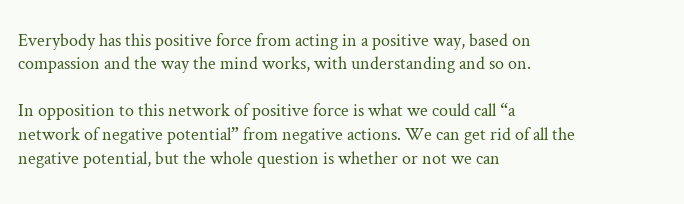Everybody has this positive force from acting in a positive way, based on compassion and the way the mind works, with understanding and so on.

In opposition to this network of positive force is what we could call “a network of negative potential” from negative actions. We can get rid of all the negative potential, but the whole question is whether or not we can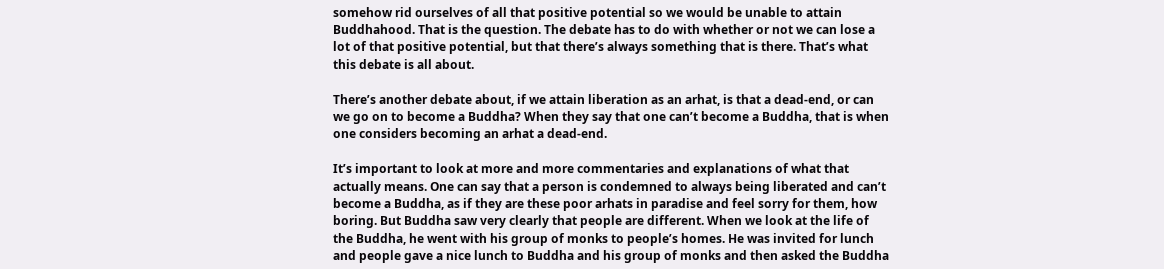somehow rid ourselves of all that positive potential so we would be unable to attain Buddhahood. That is the question. The debate has to do with whether or not we can lose a lot of that positive potential, but that there’s always something that is there. That’s what this debate is all about.

There’s another debate about, if we attain liberation as an arhat, is that a dead-end, or can we go on to become a Buddha? When they say that one can’t become a Buddha, that is when one considers becoming an arhat a dead-end.

It’s important to look at more and more commentaries and explanations of what that actually means. One can say that a person is condemned to always being liberated and can’t become a Buddha, as if they are these poor arhats in paradise and feel sorry for them, how boring. But Buddha saw very clearly that people are different. When we look at the life of the Buddha, he went with his group of monks to people’s homes. He was invited for lunch and people gave a nice lunch to Buddha and his group of monks and then asked the Buddha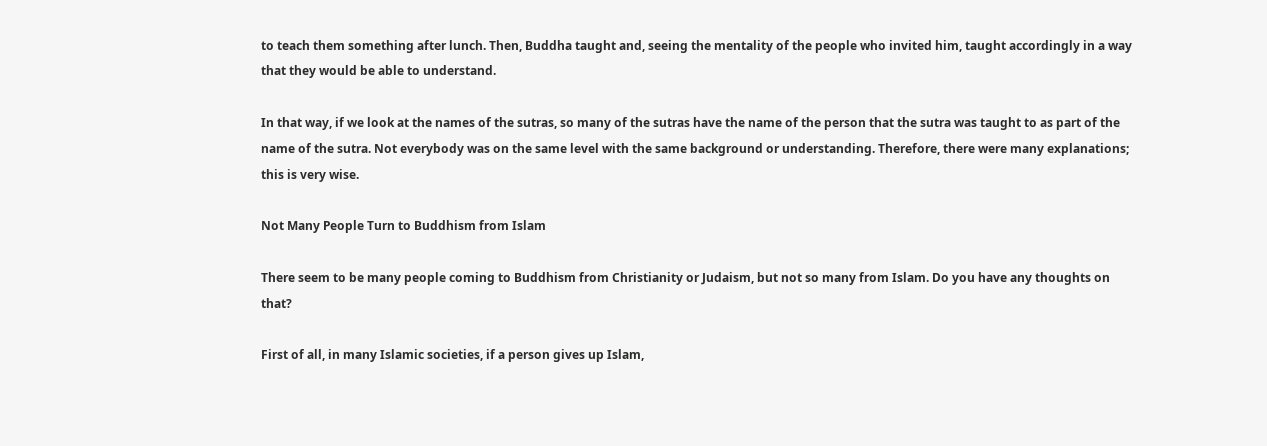to teach them something after lunch. Then, Buddha taught and, seeing the mentality of the people who invited him, taught accordingly in a way that they would be able to understand.

In that way, if we look at the names of the sutras, so many of the sutras have the name of the person that the sutra was taught to as part of the name of the sutra. Not everybody was on the same level with the same background or understanding. Therefore, there were many explanations; this is very wise.

Not Many People Turn to Buddhism from Islam

There seem to be many people coming to Buddhism from Christianity or Judaism, but not so many from Islam. Do you have any thoughts on that?

First of all, in many Islamic societies, if a person gives up Islam,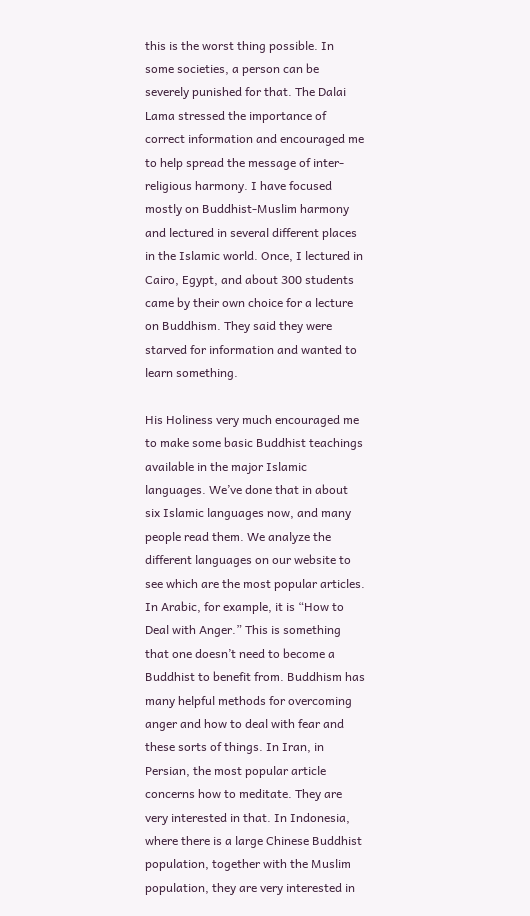this is the worst thing possible. In some societies, a person can be severely punished for that. The Dalai Lama stressed the importance of correct information and encouraged me to help spread the message of inter-religious harmony. I have focused mostly on Buddhist-Muslim harmony and lectured in several different places in the Islamic world. Once, I lectured in Cairo, Egypt, and about 300 students came by their own choice for a lecture on Buddhism. They said they were starved for information and wanted to learn something.

His Holiness very much encouraged me to make some basic Buddhist teachings available in the major Islamic languages. We’ve done that in about six Islamic languages now, and many people read them. We analyze the different languages on our website to see which are the most popular articles. In Arabic, for example, it is “How to Deal with Anger.” This is something that one doesn’t need to become a Buddhist to benefit from. Buddhism has many helpful methods for overcoming anger and how to deal with fear and these sorts of things. In Iran, in Persian, the most popular article concerns how to meditate. They are very interested in that. In Indonesia, where there is a large Chinese Buddhist population, together with the Muslim population, they are very interested in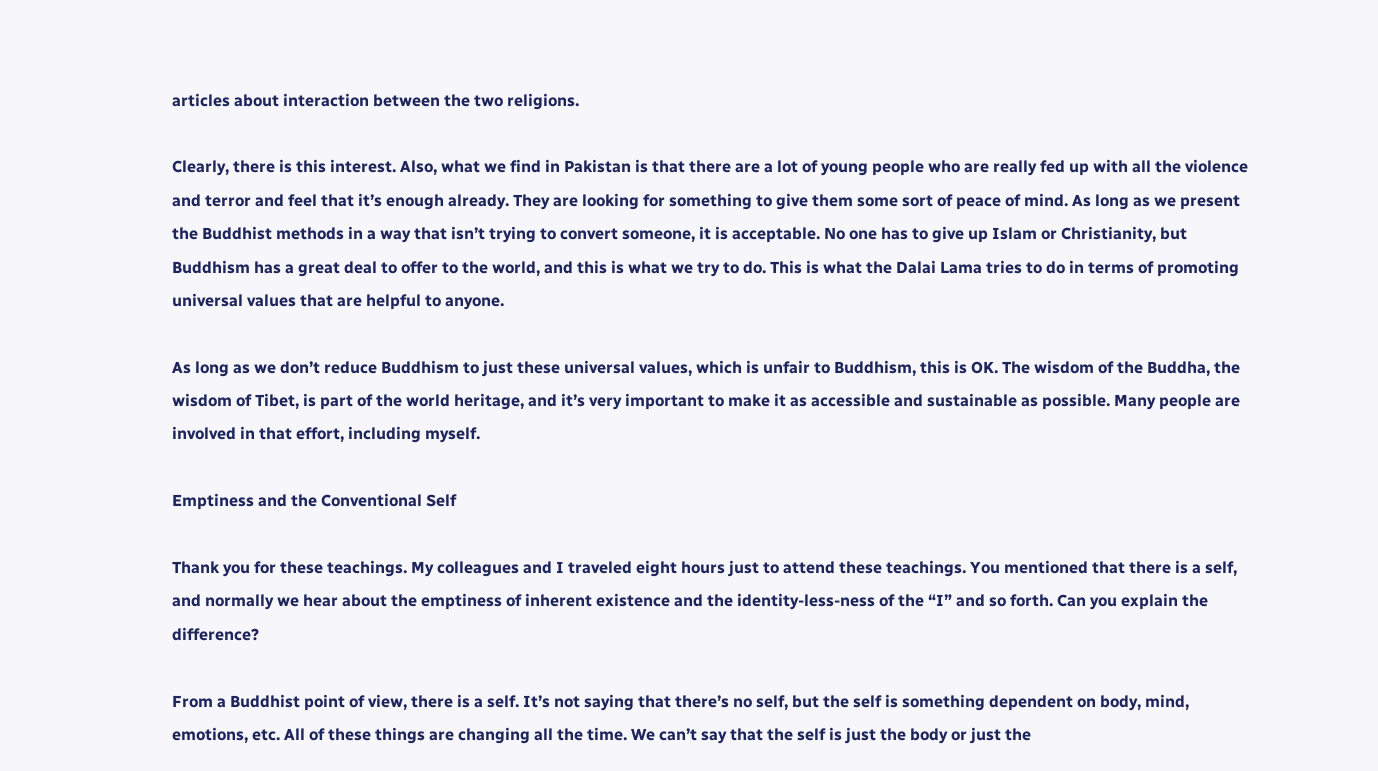articles about interaction between the two religions.

Clearly, there is this interest. Also, what we find in Pakistan is that there are a lot of young people who are really fed up with all the violence and terror and feel that it’s enough already. They are looking for something to give them some sort of peace of mind. As long as we present the Buddhist methods in a way that isn’t trying to convert someone, it is acceptable. No one has to give up Islam or Christianity, but Buddhism has a great deal to offer to the world, and this is what we try to do. This is what the Dalai Lama tries to do in terms of promoting universal values that are helpful to anyone.

As long as we don’t reduce Buddhism to just these universal values, which is unfair to Buddhism, this is OK. The wisdom of the Buddha, the wisdom of Tibet, is part of the world heritage, and it’s very important to make it as accessible and sustainable as possible. Many people are involved in that effort, including myself.

Emptiness and the Conventional Self

Thank you for these teachings. My colleagues and I traveled eight hours just to attend these teachings. You mentioned that there is a self, and normally we hear about the emptiness of inherent existence and the identity-less-ness of the “I” and so forth. Can you explain the difference?

From a Buddhist point of view, there is a self. It’s not saying that there’s no self, but the self is something dependent on body, mind, emotions, etc. All of these things are changing all the time. We can’t say that the self is just the body or just the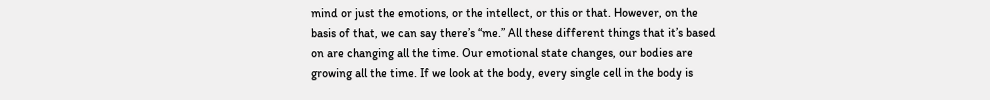mind or just the emotions, or the intellect, or this or that. However, on the basis of that, we can say there’s “me.” All these different things that it’s based on are changing all the time. Our emotional state changes, our bodies are growing all the time. If we look at the body, every single cell in the body is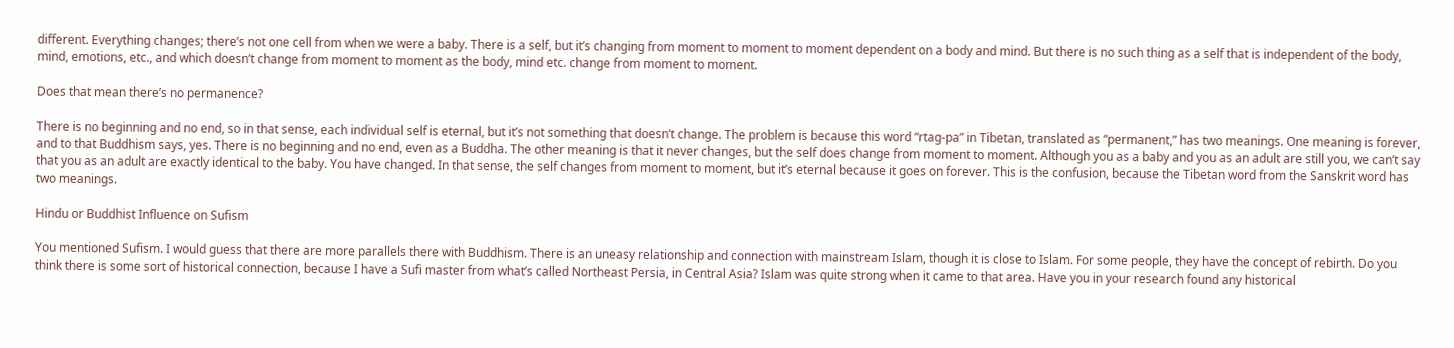different. Everything changes; there’s not one cell from when we were a baby. There is a self, but it’s changing from moment to moment to moment dependent on a body and mind. But there is no such thing as a self that is independent of the body, mind, emotions, etc., and which doesn’t change from moment to moment as the body, mind etc. change from moment to moment.

Does that mean there’s no permanence?

There is no beginning and no end, so in that sense, each individual self is eternal, but it’s not something that doesn’t change. The problem is because this word “rtag-pa” in Tibetan, translated as “permanent,” has two meanings. One meaning is forever, and to that Buddhism says, yes. There is no beginning and no end, even as a Buddha. The other meaning is that it never changes, but the self does change from moment to moment. Although you as a baby and you as an adult are still you, we can’t say that you as an adult are exactly identical to the baby. You have changed. In that sense, the self changes from moment to moment, but it’s eternal because it goes on forever. This is the confusion, because the Tibetan word from the Sanskrit word has two meanings.

Hindu or Buddhist Influence on Sufism

You mentioned Sufism. I would guess that there are more parallels there with Buddhism. There is an uneasy relationship and connection with mainstream Islam, though it is close to Islam. For some people, they have the concept of rebirth. Do you think there is some sort of historical connection, because I have a Sufi master from what’s called Northeast Persia, in Central Asia? Islam was quite strong when it came to that area. Have you in your research found any historical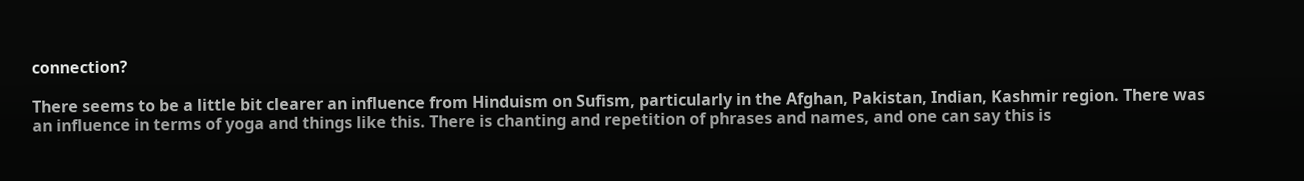connection?

There seems to be a little bit clearer an influence from Hinduism on Sufism, particularly in the Afghan, Pakistan, Indian, Kashmir region. There was an influence in terms of yoga and things like this. There is chanting and repetition of phrases and names, and one can say this is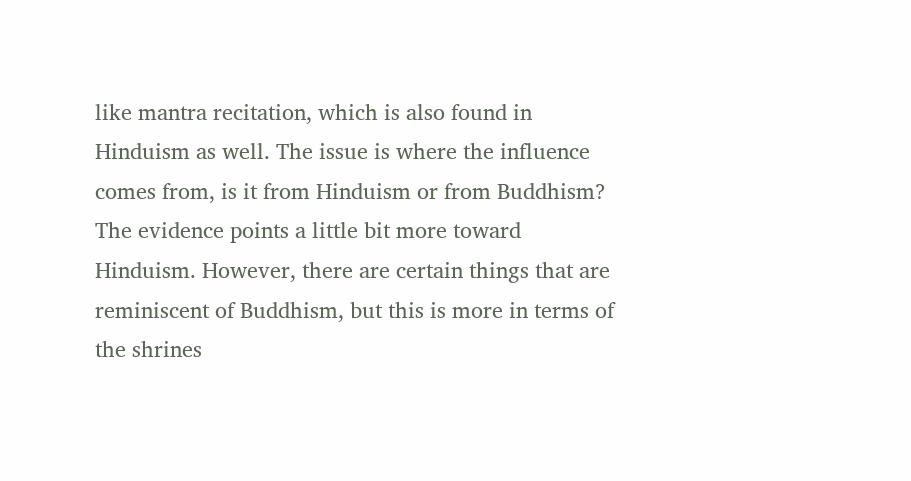like mantra recitation, which is also found in Hinduism as well. The issue is where the influence comes from, is it from Hinduism or from Buddhism? The evidence points a little bit more toward Hinduism. However, there are certain things that are reminiscent of Buddhism, but this is more in terms of the shrines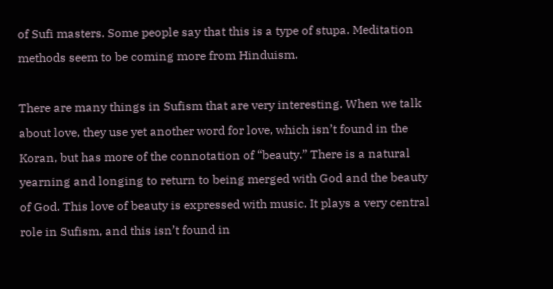of Sufi masters. Some people say that this is a type of stupa. Meditation methods seem to be coming more from Hinduism.

There are many things in Sufism that are very interesting. When we talk about love, they use yet another word for love, which isn’t found in the Koran, but has more of the connotation of “beauty.” There is a natural yearning and longing to return to being merged with God and the beauty of God. This love of beauty is expressed with music. It plays a very central role in Sufism, and this isn’t found in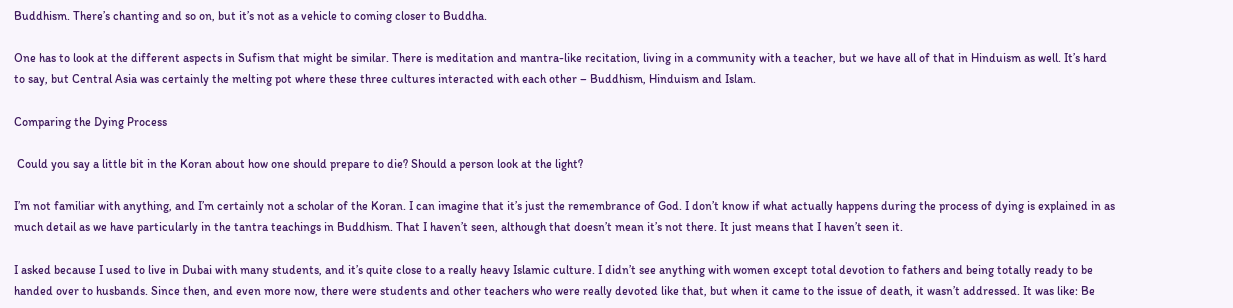Buddhism. There’s chanting and so on, but it’s not as a vehicle to coming closer to Buddha.

One has to look at the different aspects in Sufism that might be similar. There is meditation and mantra-like recitation, living in a community with a teacher, but we have all of that in Hinduism as well. It’s hard to say, but Central Asia was certainly the melting pot where these three cultures interacted with each other – Buddhism, Hinduism and Islam.

Comparing the Dying Process

 Could you say a little bit in the Koran about how one should prepare to die? Should a person look at the light?

I’m not familiar with anything, and I’m certainly not a scholar of the Koran. I can imagine that it’s just the remembrance of God. I don’t know if what actually happens during the process of dying is explained in as much detail as we have particularly in the tantra teachings in Buddhism. That I haven’t seen, although that doesn’t mean it’s not there. It just means that I haven’t seen it.

I asked because I used to live in Dubai with many students, and it’s quite close to a really heavy Islamic culture. I didn’t see anything with women except total devotion to fathers and being totally ready to be handed over to husbands. Since then, and even more now, there were students and other teachers who were really devoted like that, but when it came to the issue of death, it wasn’t addressed. It was like: Be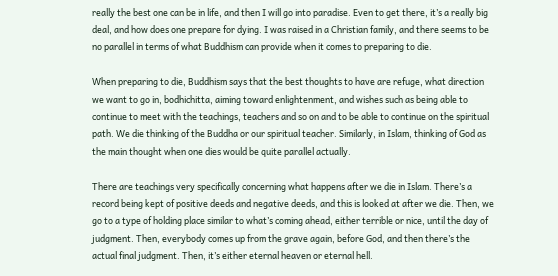really the best one can be in life, and then I will go into paradise. Even to get there, it’s a really big deal, and how does one prepare for dying. I was raised in a Christian family, and there seems to be no parallel in terms of what Buddhism can provide when it comes to preparing to die.

When preparing to die, Buddhism says that the best thoughts to have are refuge, what direction we want to go in, bodhichitta, aiming toward enlightenment, and wishes such as being able to continue to meet with the teachings, teachers and so on and to be able to continue on the spiritual path. We die thinking of the Buddha or our spiritual teacher. Similarly, in Islam, thinking of God as the main thought when one dies would be quite parallel actually.

There are teachings very specifically concerning what happens after we die in Islam. There’s a record being kept of positive deeds and negative deeds, and this is looked at after we die. Then, we go to a type of holding place similar to what’s coming ahead, either terrible or nice, until the day of judgment. Then, everybody comes up from the grave again, before God, and then there’s the actual final judgment. Then, it’s either eternal heaven or eternal hell.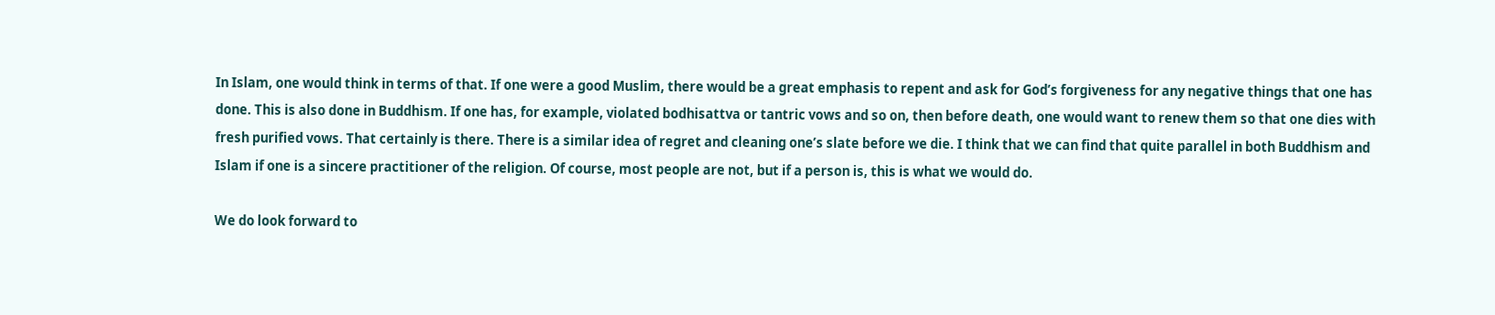In Islam, one would think in terms of that. If one were a good Muslim, there would be a great emphasis to repent and ask for God’s forgiveness for any negative things that one has done. This is also done in Buddhism. If one has, for example, violated bodhisattva or tantric vows and so on, then before death, one would want to renew them so that one dies with fresh purified vows. That certainly is there. There is a similar idea of regret and cleaning one’s slate before we die. I think that we can find that quite parallel in both Buddhism and Islam if one is a sincere practitioner of the religion. Of course, most people are not, but if a person is, this is what we would do.

We do look forward to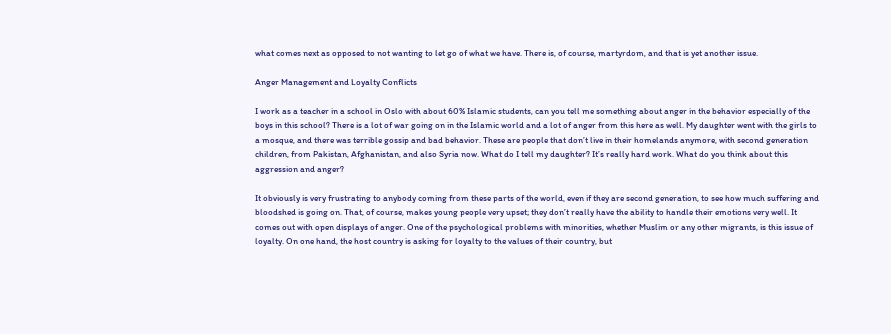what comes next as opposed to not wanting to let go of what we have. There is, of course, martyrdom, and that is yet another issue.

Anger Management and Loyalty Conflicts

I work as a teacher in a school in Oslo with about 60% Islamic students, can you tell me something about anger in the behavior especially of the boys in this school? There is a lot of war going on in the Islamic world and a lot of anger from this here as well. My daughter went with the girls to a mosque, and there was terrible gossip and bad behavior. These are people that don’t live in their homelands anymore, with second generation children, from Pakistan, Afghanistan, and also Syria now. What do I tell my daughter? It’s really hard work. What do you think about this aggression and anger?

It obviously is very frustrating to anybody coming from these parts of the world, even if they are second generation, to see how much suffering and bloodshed is going on. That, of course, makes young people very upset; they don’t really have the ability to handle their emotions very well. It comes out with open displays of anger. One of the psychological problems with minorities, whether Muslim or any other migrants, is this issue of loyalty. On one hand, the host country is asking for loyalty to the values of their country, but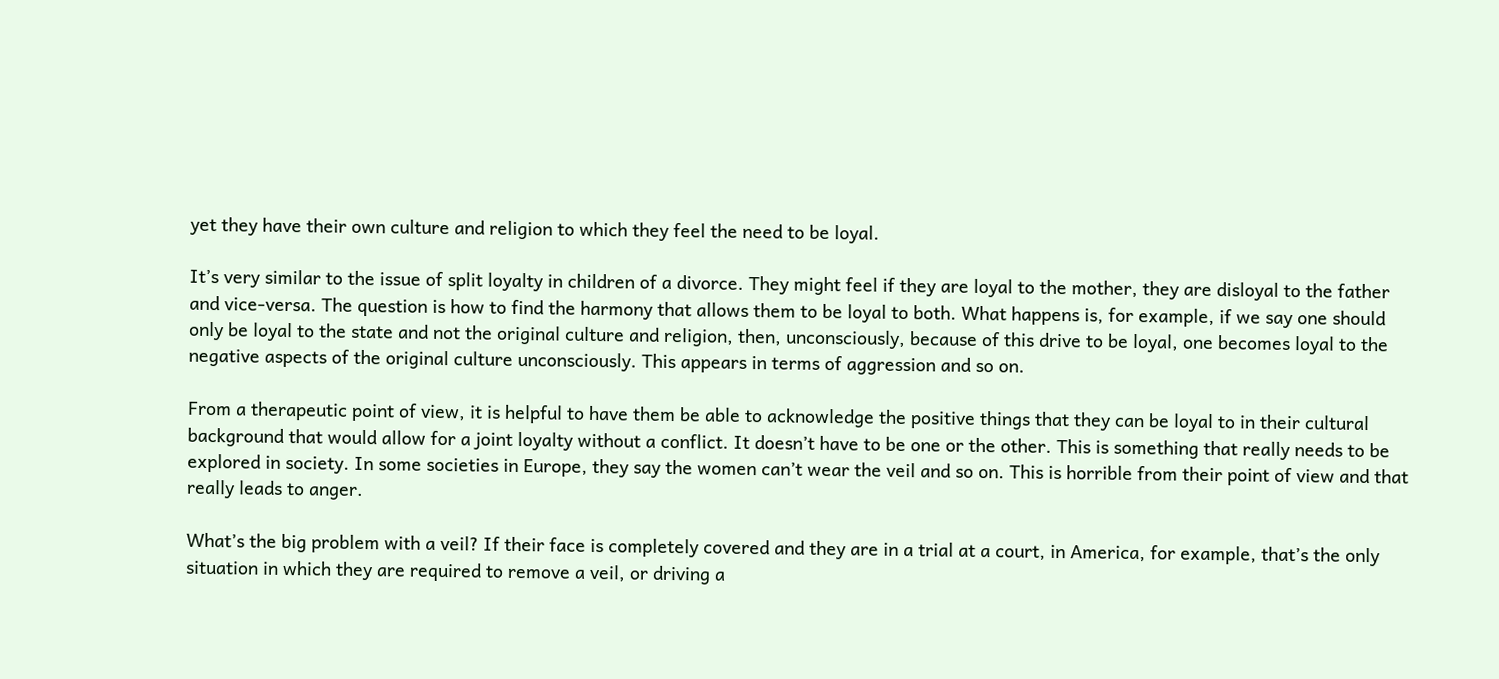yet they have their own culture and religion to which they feel the need to be loyal.

It’s very similar to the issue of split loyalty in children of a divorce. They might feel if they are loyal to the mother, they are disloyal to the father and vice-versa. The question is how to find the harmony that allows them to be loyal to both. What happens is, for example, if we say one should only be loyal to the state and not the original culture and religion, then, unconsciously, because of this drive to be loyal, one becomes loyal to the negative aspects of the original culture unconsciously. This appears in terms of aggression and so on.

From a therapeutic point of view, it is helpful to have them be able to acknowledge the positive things that they can be loyal to in their cultural background that would allow for a joint loyalty without a conflict. It doesn’t have to be one or the other. This is something that really needs to be explored in society. In some societies in Europe, they say the women can’t wear the veil and so on. This is horrible from their point of view and that really leads to anger.

What’s the big problem with a veil? If their face is completely covered and they are in a trial at a court, in America, for example, that’s the only situation in which they are required to remove a veil, or driving a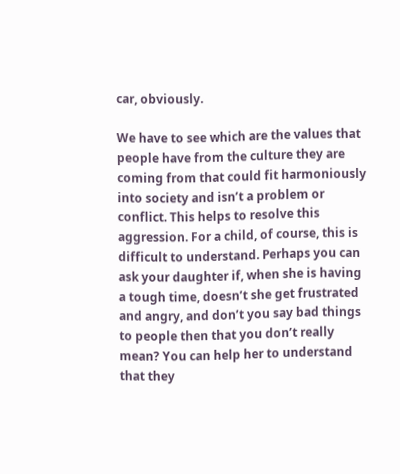car, obviously.

We have to see which are the values that people have from the culture they are coming from that could fit harmoniously into society and isn’t a problem or conflict. This helps to resolve this aggression. For a child, of course, this is difficult to understand. Perhaps you can ask your daughter if, when she is having a tough time, doesn’t she get frustrated and angry, and don’t you say bad things to people then that you don’t really mean? You can help her to understand that they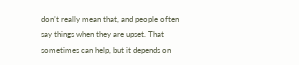don’t really mean that, and people often say things when they are upset. That sometimes can help, but it depends on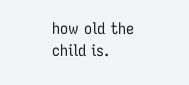how old the child is.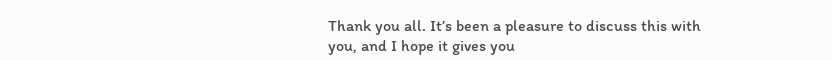Thank you all. It’s been a pleasure to discuss this with you, and I hope it gives you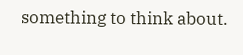something to think about.